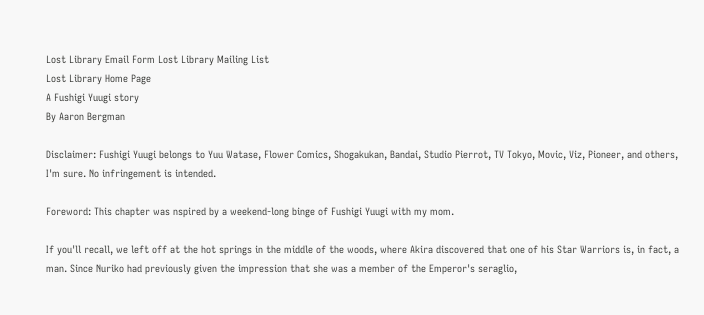Lost Library Email Form Lost Library Mailing List
Lost Library Home Page
A Fushigi Yuugi story
By Aaron Bergman

Disclaimer: Fushigi Yuugi belongs to Yuu Watase, Flower Comics, Shogakukan, Bandai, Studio Pierrot, TV Tokyo, Movic, Viz, Pioneer, and others, I'm sure. No infringement is intended.

Foreword: This chapter was nspired by a weekend-long binge of Fushigi Yuugi with my mom.

If you'll recall, we left off at the hot springs in the middle of the woods, where Akira discovered that one of his Star Warriors is, in fact, a man. Since Nuriko had previously given the impression that she was a member of the Emperor's seraglio,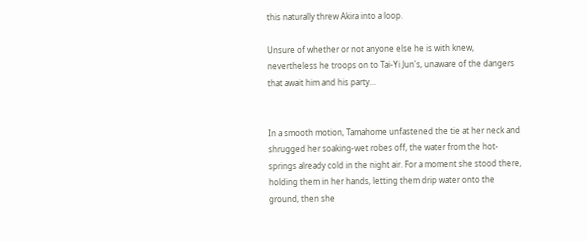this naturally threw Akira into a loop.

Unsure of whether or not anyone else he is with knew, nevertheless he troops on to Tai-Yi Jun's, unaware of the dangers that await him and his party…


In a smooth motion, Tamahome unfastened the tie at her neck and shrugged her soaking-wet robes off, the water from the hot-springs already cold in the night air. For a moment she stood there, holding them in her hands, letting them drip water onto the ground, then she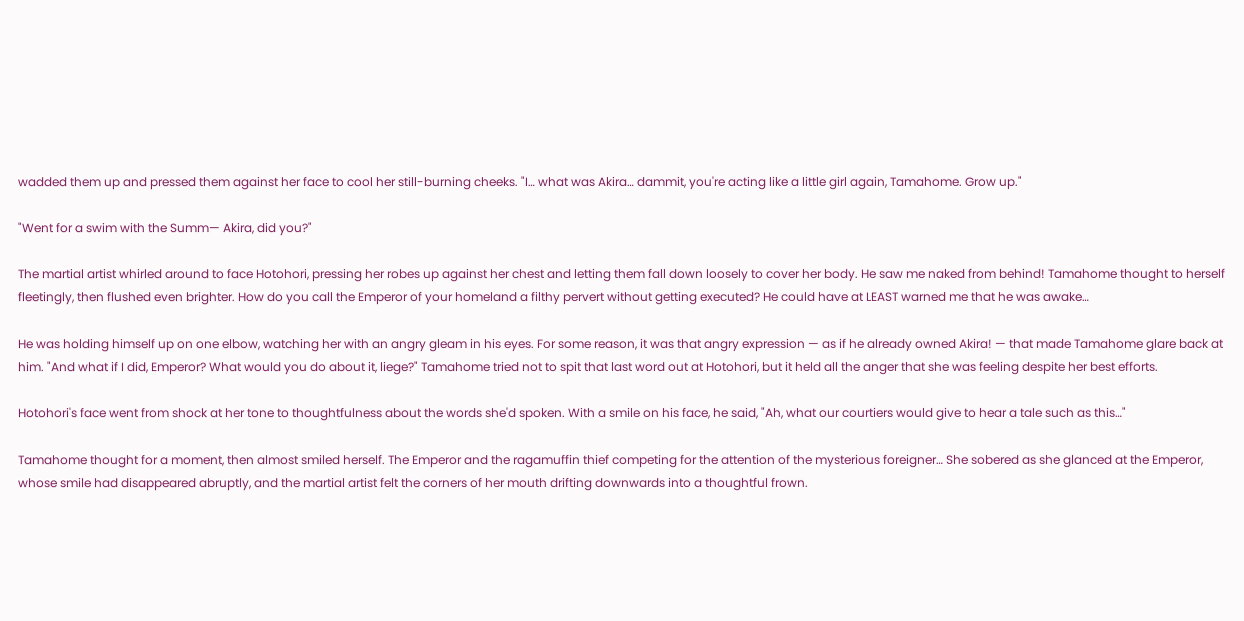wadded them up and pressed them against her face to cool her still-burning cheeks. "I… what was Akira… dammit, you're acting like a little girl again, Tamahome. Grow up."

"Went for a swim with the Summ— Akira, did you?"

The martial artist whirled around to face Hotohori, pressing her robes up against her chest and letting them fall down loosely to cover her body. He saw me naked from behind! Tamahome thought to herself fleetingly, then flushed even brighter. How do you call the Emperor of your homeland a filthy pervert without getting executed? He could have at LEAST warned me that he was awake…

He was holding himself up on one elbow, watching her with an angry gleam in his eyes. For some reason, it was that angry expression — as if he already owned Akira! — that made Tamahome glare back at him. "And what if I did, Emperor? What would you do about it, liege?" Tamahome tried not to spit that last word out at Hotohori, but it held all the anger that she was feeling despite her best efforts.

Hotohori's face went from shock at her tone to thoughtfulness about the words she'd spoken. With a smile on his face, he said, "Ah, what our courtiers would give to hear a tale such as this…"

Tamahome thought for a moment, then almost smiled herself. The Emperor and the ragamuffin thief competing for the attention of the mysterious foreigner… She sobered as she glanced at the Emperor, whose smile had disappeared abruptly, and the martial artist felt the corners of her mouth drifting downwards into a thoughtful frown.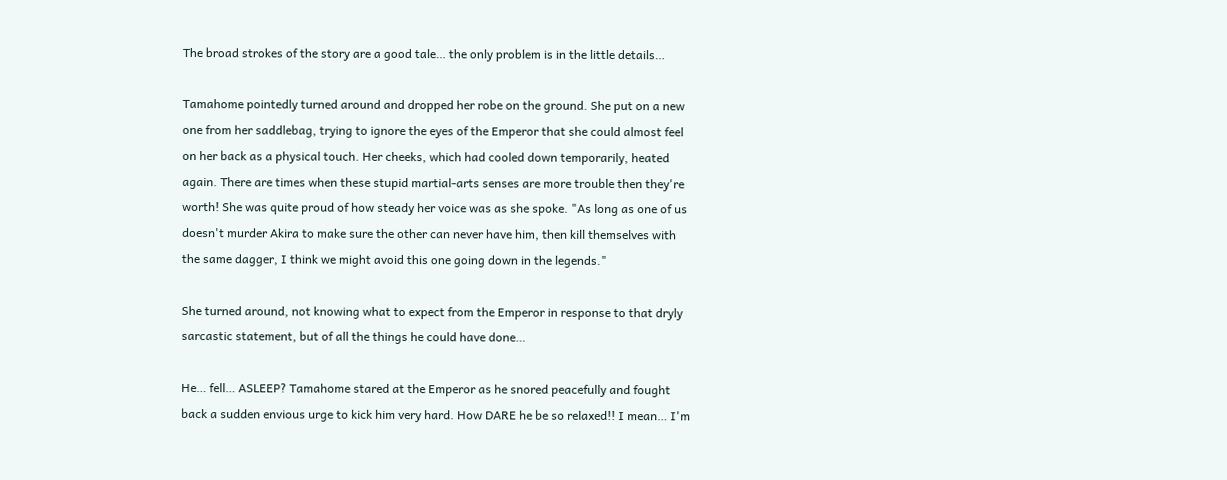The broad strokes of the story are a good tale… the only problem is in the little details…

Tamahome pointedly turned around and dropped her robe on the ground. She put on a new one from her saddlebag, trying to ignore the eyes of the Emperor that she could almost feel on her back as a physical touch. Her cheeks, which had cooled down temporarily, heated again. There are times when these stupid martial-arts senses are more trouble then they're worth! She was quite proud of how steady her voice was as she spoke. "As long as one of us doesn't murder Akira to make sure the other can never have him, then kill themselves with the same dagger, I think we might avoid this one going down in the legends."

She turned around, not knowing what to expect from the Emperor in response to that dryly sarcastic statement, but of all the things he could have done…

He… fell… ASLEEP? Tamahome stared at the Emperor as he snored peacefully and fought back a sudden envious urge to kick him very hard. How DARE he be so relaxed!! I mean… I'm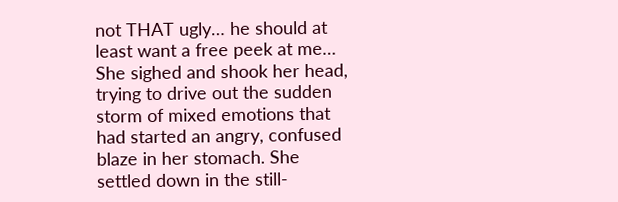not THAT ugly… he should at least want a free peek at me… She sighed and shook her head, trying to drive out the sudden storm of mixed emotions that had started an angry, confused blaze in her stomach. She settled down in the still-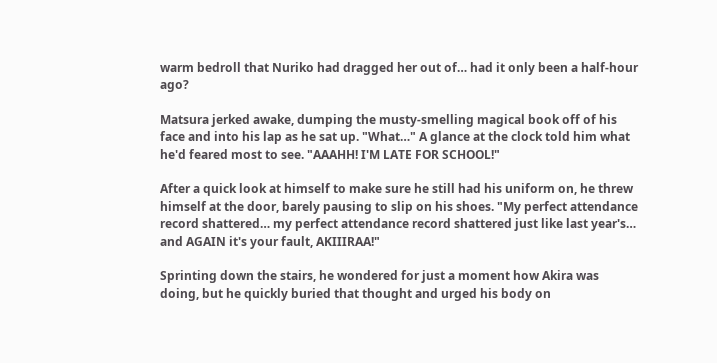warm bedroll that Nuriko had dragged her out of… had it only been a half-hour ago?

Matsura jerked awake, dumping the musty-smelling magical book off of his face and into his lap as he sat up. "What…" A glance at the clock told him what he'd feared most to see. "AAAHH! I'M LATE FOR SCHOOL!"

After a quick look at himself to make sure he still had his uniform on, he threw himself at the door, barely pausing to slip on his shoes. "My perfect attendance record shattered… my perfect attendance record shattered just like last year's… and AGAIN it's your fault, AKIIIRAA!"

Sprinting down the stairs, he wondered for just a moment how Akira was doing, but he quickly buried that thought and urged his body on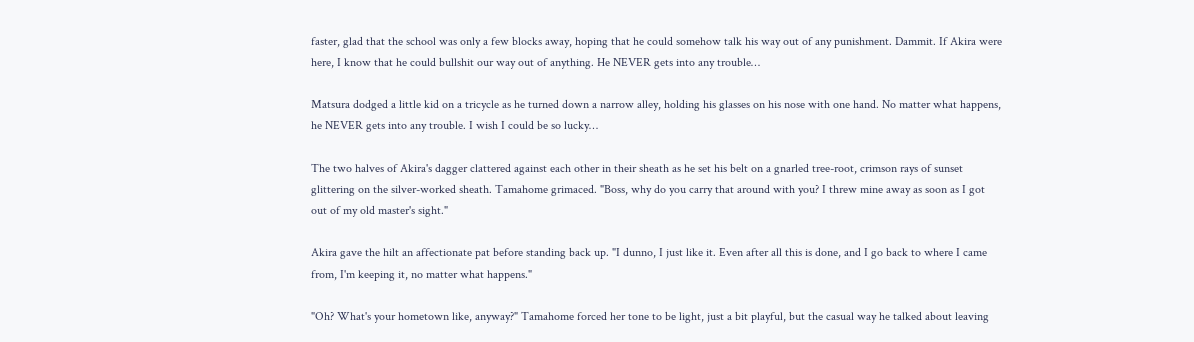faster, glad that the school was only a few blocks away, hoping that he could somehow talk his way out of any punishment. Dammit. If Akira were here, I know that he could bullshit our way out of anything. He NEVER gets into any trouble…

Matsura dodged a little kid on a tricycle as he turned down a narrow alley, holding his glasses on his nose with one hand. No matter what happens, he NEVER gets into any trouble. I wish I could be so lucky…

The two halves of Akira's dagger clattered against each other in their sheath as he set his belt on a gnarled tree-root, crimson rays of sunset glittering on the silver-worked sheath. Tamahome grimaced. "Boss, why do you carry that around with you? I threw mine away as soon as I got out of my old master's sight."

Akira gave the hilt an affectionate pat before standing back up. "I dunno, I just like it. Even after all this is done, and I go back to where I came from, I'm keeping it, no matter what happens."

"Oh? What's your hometown like, anyway?" Tamahome forced her tone to be light, just a bit playful, but the casual way he talked about leaving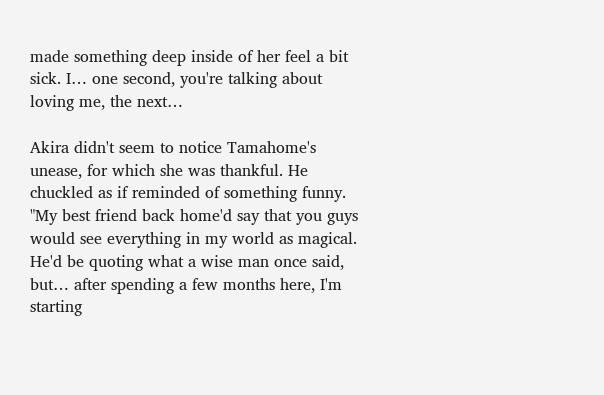made something deep inside of her feel a bit sick. I… one second, you're talking about loving me, the next…

Akira didn't seem to notice Tamahome's unease, for which she was thankful. He chuckled as if reminded of something funny. "My best friend back home'd say that you guys would see everything in my world as magical. He'd be quoting what a wise man once said, but… after spending a few months here, I'm starting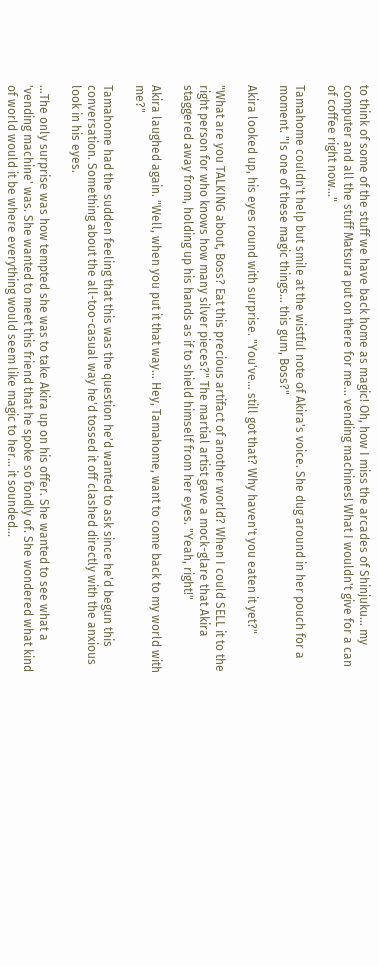to think of some of the stuff we have back home as magic! Oh, how I miss the arcades of Shinjuku… my computer and all the stuff Matsura put on there for me… vending machines! What I wouldn't give for a can of coffee right now…"

Tamahome couldn't help but smile at the wistful note of Akira's voice. She dug around in her pouch for a moment. "Is one of these magic things… this gum, Boss?"

Akira looked up, his eyes round with surprise. "You've… still got that? Why haven't you eaten it yet?"

"What are you TALKING about, Boss? Eat this precious artifact of another world? When I could SELL it to the right person for who knows how many silver pieces?" The martial artist gave a mock-glare that Akira staggered away from, holding up his hands as if to shield himself from her eyes. "Yeah, right!"

Akira laughed again. "Well, when you put it that way… Hey, Tamahome, want to come back to my world with me?"

Tamahome had the sudden feeling that this was the question he'd wanted to ask since he'd begun this conversation. Something about the all-too-casual way he'd tossed it off clashed directly with the anxious look in his eyes.

…The only surprise was how tempted she was to take Akira up on his offer. She wanted to see what a 'vending machine' was. She wanted to meet this friend that he spoke so fondly of. She wondered what kind of world would it be where everything would seem like magic to her… it sounded…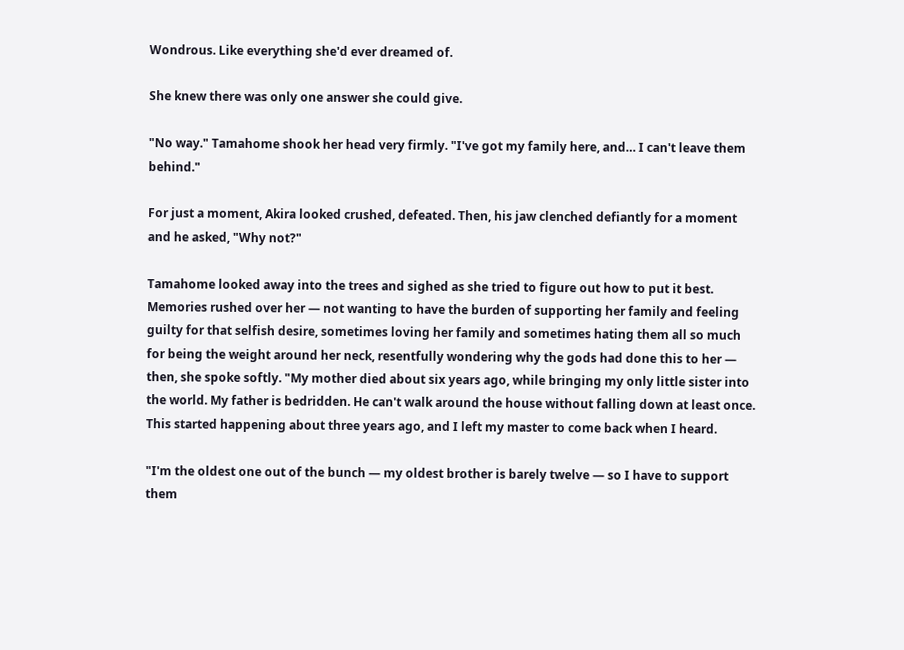Wondrous. Like everything she'd ever dreamed of.

She knew there was only one answer she could give.

"No way." Tamahome shook her head very firmly. "I've got my family here, and… I can't leave them behind."

For just a moment, Akira looked crushed, defeated. Then, his jaw clenched defiantly for a moment and he asked, "Why not?"

Tamahome looked away into the trees and sighed as she tried to figure out how to put it best. Memories rushed over her — not wanting to have the burden of supporting her family and feeling guilty for that selfish desire, sometimes loving her family and sometimes hating them all so much for being the weight around her neck, resentfully wondering why the gods had done this to her — then, she spoke softly. "My mother died about six years ago, while bringing my only little sister into the world. My father is bedridden. He can't walk around the house without falling down at least once. This started happening about three years ago, and I left my master to come back when I heard.

"I'm the oldest one out of the bunch — my oldest brother is barely twelve — so I have to support them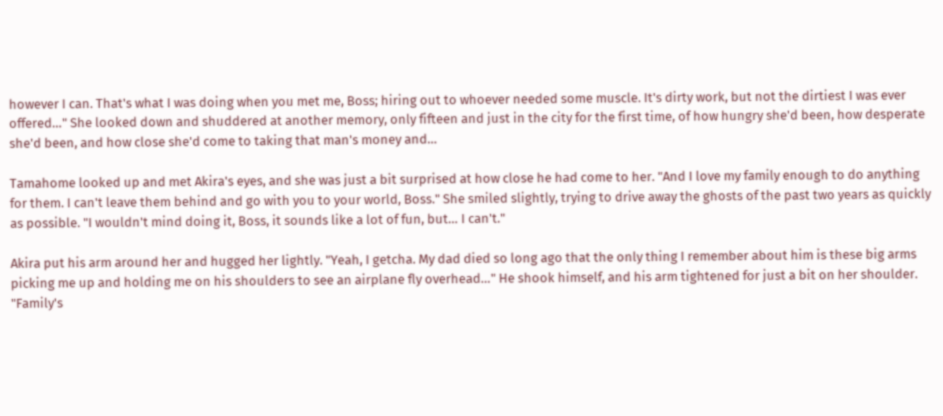however I can. That's what I was doing when you met me, Boss; hiring out to whoever needed some muscle. It's dirty work, but not the dirtiest I was ever offered…" She looked down and shuddered at another memory, only fifteen and just in the city for the first time, of how hungry she'd been, how desperate she'd been, and how close she'd come to taking that man's money and…

Tamahome looked up and met Akira's eyes, and she was just a bit surprised at how close he had come to her. "And I love my family enough to do anything for them. I can't leave them behind and go with you to your world, Boss." She smiled slightly, trying to drive away the ghosts of the past two years as quickly as possible. "I wouldn't mind doing it, Boss, it sounds like a lot of fun, but… I can't."

Akira put his arm around her and hugged her lightly. "Yeah, I getcha. My dad died so long ago that the only thing I remember about him is these big arms picking me up and holding me on his shoulders to see an airplane fly overhead…" He shook himself, and his arm tightened for just a bit on her shoulder. "Family's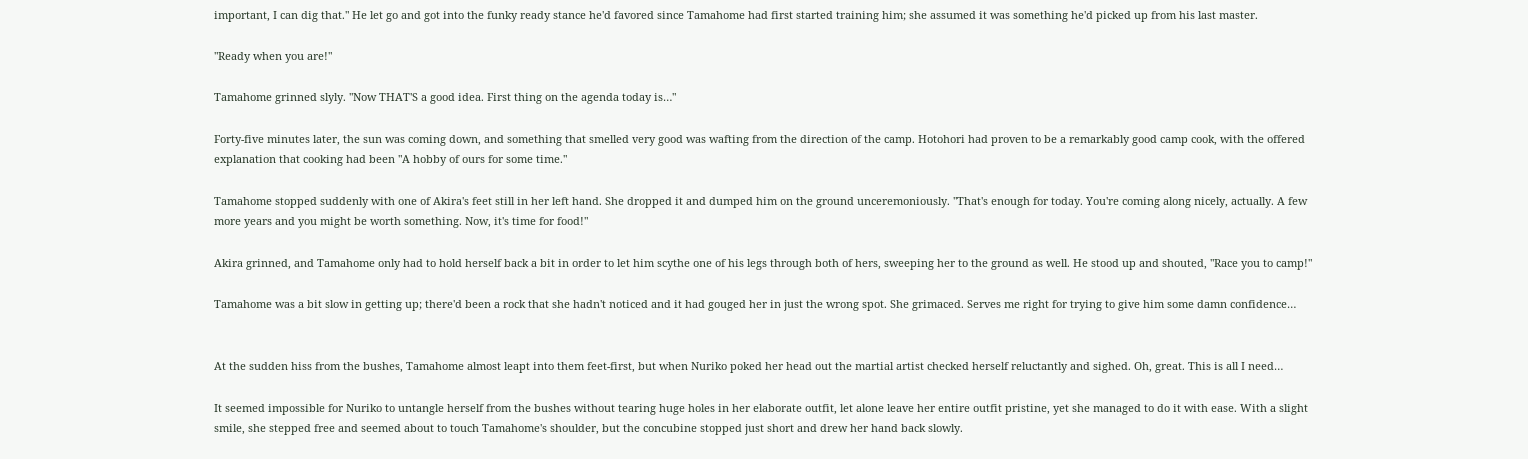important, I can dig that." He let go and got into the funky ready stance he'd favored since Tamahome had first started training him; she assumed it was something he'd picked up from his last master.

"Ready when you are!"

Tamahome grinned slyly. "Now THAT'S a good idea. First thing on the agenda today is…"

Forty-five minutes later, the sun was coming down, and something that smelled very good was wafting from the direction of the camp. Hotohori had proven to be a remarkably good camp cook, with the offered explanation that cooking had been "A hobby of ours for some time."

Tamahome stopped suddenly with one of Akira's feet still in her left hand. She dropped it and dumped him on the ground unceremoniously. "That's enough for today. You're coming along nicely, actually. A few more years and you might be worth something. Now, it's time for food!"

Akira grinned, and Tamahome only had to hold herself back a bit in order to let him scythe one of his legs through both of hers, sweeping her to the ground as well. He stood up and shouted, "Race you to camp!"

Tamahome was a bit slow in getting up; there'd been a rock that she hadn't noticed and it had gouged her in just the wrong spot. She grimaced. Serves me right for trying to give him some damn confidence…


At the sudden hiss from the bushes, Tamahome almost leapt into them feet-first, but when Nuriko poked her head out the martial artist checked herself reluctantly and sighed. Oh, great. This is all I need…

It seemed impossible for Nuriko to untangle herself from the bushes without tearing huge holes in her elaborate outfit, let alone leave her entire outfit pristine, yet she managed to do it with ease. With a slight smile, she stepped free and seemed about to touch Tamahome's shoulder, but the concubine stopped just short and drew her hand back slowly.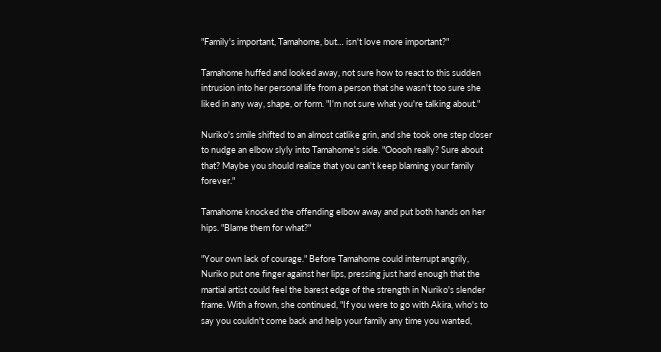"Family's important, Tamahome, but… isn't love more important?"

Tamahome huffed and looked away, not sure how to react to this sudden intrusion into her personal life from a person that she wasn't too sure she liked in any way, shape, or form. "I'm not sure what you're talking about."

Nuriko's smile shifted to an almost catlike grin, and she took one step closer to nudge an elbow slyly into Tamahome's side. "Ooooh really? Sure about that? Maybe you should realize that you can't keep blaming your family forever."

Tamahome knocked the offending elbow away and put both hands on her hips. "Blame them for what?"

"Your own lack of courage." Before Tamahome could interrupt angrily, Nuriko put one finger against her lips, pressing just hard enough that the martial artist could feel the barest edge of the strength in Nuriko's slender frame. With a frown, she continued, "If you were to go with Akira, who's to say you couldn't come back and help your family any time you wanted,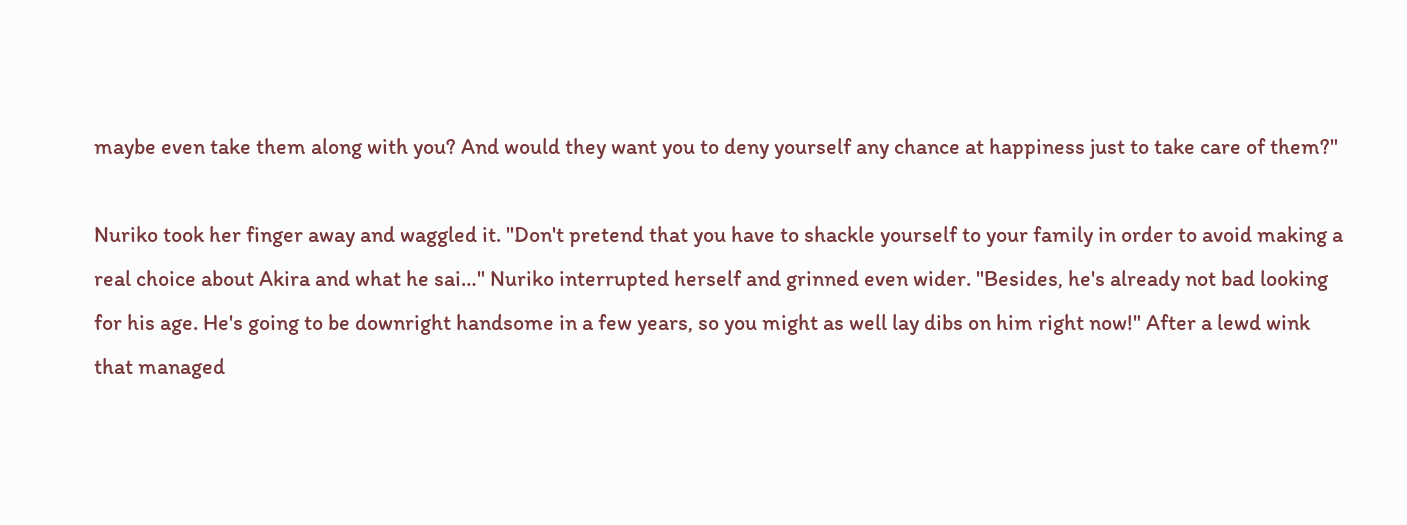maybe even take them along with you? And would they want you to deny yourself any chance at happiness just to take care of them?"

Nuriko took her finger away and waggled it. "Don't pretend that you have to shackle yourself to your family in order to avoid making a real choice about Akira and what he sai…" Nuriko interrupted herself and grinned even wider. "Besides, he's already not bad looking for his age. He's going to be downright handsome in a few years, so you might as well lay dibs on him right now!" After a lewd wink that managed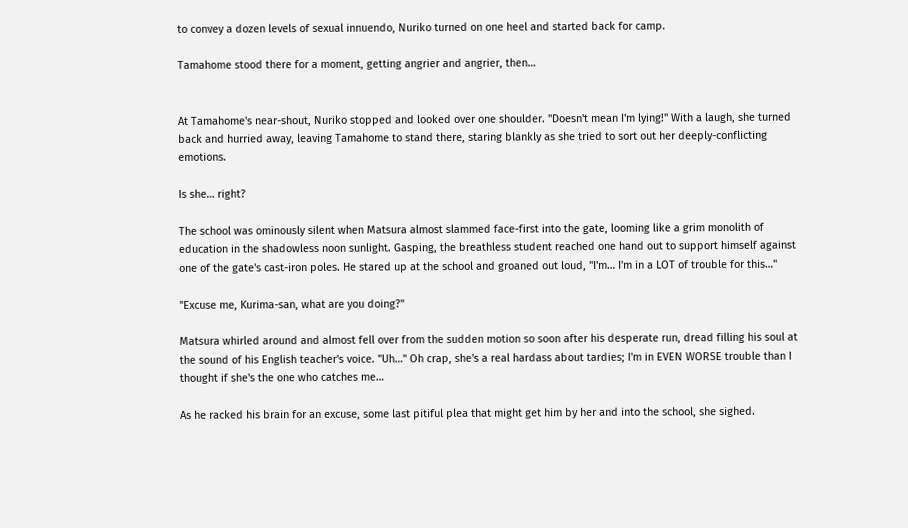to convey a dozen levels of sexual innuendo, Nuriko turned on one heel and started back for camp.

Tamahome stood there for a moment, getting angrier and angrier, then…


At Tamahome's near-shout, Nuriko stopped and looked over one shoulder. "Doesn't mean I'm lying!" With a laugh, she turned back and hurried away, leaving Tamahome to stand there, staring blankly as she tried to sort out her deeply-conflicting emotions.

Is she… right?

The school was ominously silent when Matsura almost slammed face-first into the gate, looming like a grim monolith of education in the shadowless noon sunlight. Gasping, the breathless student reached one hand out to support himself against one of the gate's cast-iron poles. He stared up at the school and groaned out loud, "I'm… I'm in a LOT of trouble for this…"

"Excuse me, Kurima-san, what are you doing?"

Matsura whirled around and almost fell over from the sudden motion so soon after his desperate run, dread filling his soul at the sound of his English teacher's voice. "Uh…" Oh crap, she's a real hardass about tardies; I'm in EVEN WORSE trouble than I thought if she's the one who catches me…

As he racked his brain for an excuse, some last pitiful plea that might get him by her and into the school, she sighed.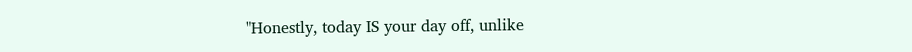"Honestly, today IS your day off, unlike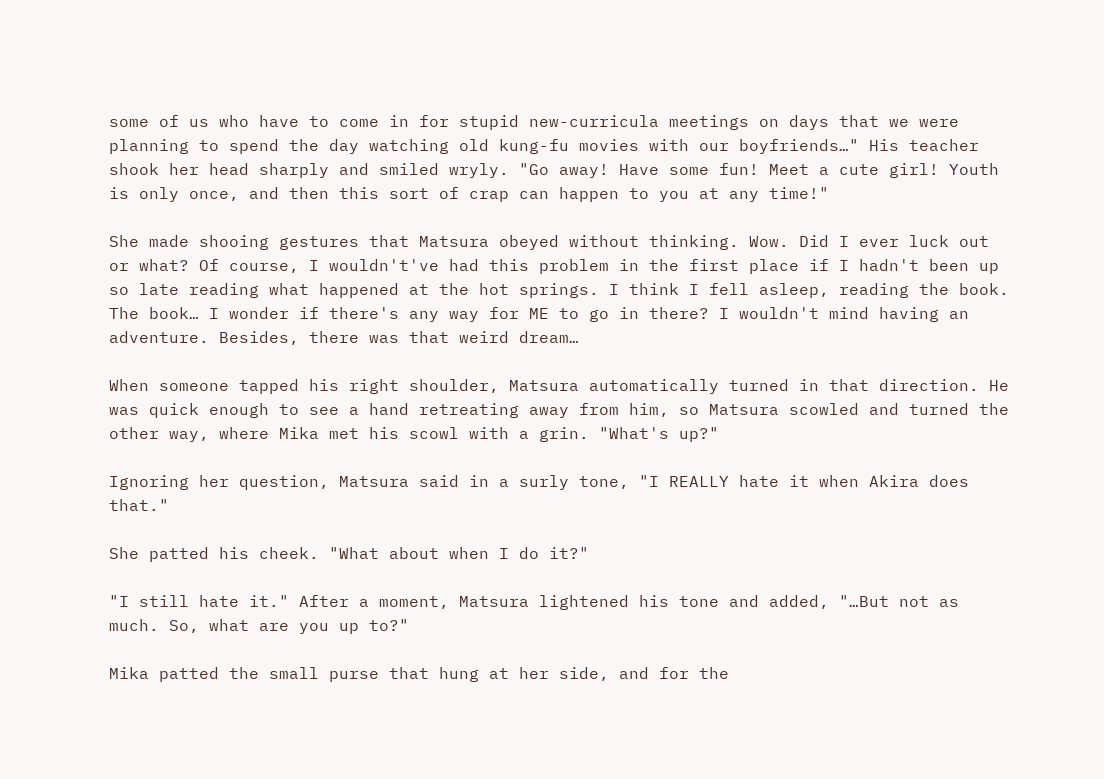some of us who have to come in for stupid new-curricula meetings on days that we were planning to spend the day watching old kung-fu movies with our boyfriends…" His teacher shook her head sharply and smiled wryly. "Go away! Have some fun! Meet a cute girl! Youth is only once, and then this sort of crap can happen to you at any time!"

She made shooing gestures that Matsura obeyed without thinking. Wow. Did I ever luck out or what? Of course, I wouldn't've had this problem in the first place if I hadn't been up so late reading what happened at the hot springs. I think I fell asleep, reading the book. The book… I wonder if there's any way for ME to go in there? I wouldn't mind having an adventure. Besides, there was that weird dream…

When someone tapped his right shoulder, Matsura automatically turned in that direction. He was quick enough to see a hand retreating away from him, so Matsura scowled and turned the other way, where Mika met his scowl with a grin. "What's up?"

Ignoring her question, Matsura said in a surly tone, "I REALLY hate it when Akira does that."

She patted his cheek. "What about when I do it?"

"I still hate it." After a moment, Matsura lightened his tone and added, "…But not as much. So, what are you up to?"

Mika patted the small purse that hung at her side, and for the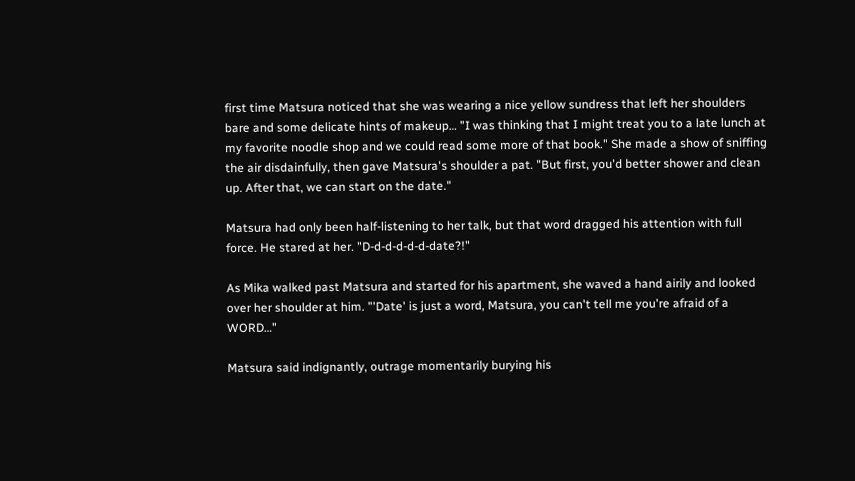first time Matsura noticed that she was wearing a nice yellow sundress that left her shoulders bare and some delicate hints of makeup… "I was thinking that I might treat you to a late lunch at my favorite noodle shop and we could read some more of that book." She made a show of sniffing the air disdainfully, then gave Matsura's shoulder a pat. "But first, you'd better shower and clean up. After that, we can start on the date."

Matsura had only been half-listening to her talk, but that word dragged his attention with full force. He stared at her. "D-d-d-d-d-d-date?!"

As Mika walked past Matsura and started for his apartment, she waved a hand airily and looked over her shoulder at him. "'Date' is just a word, Matsura, you can't tell me you're afraid of a WORD…"

Matsura said indignantly, outrage momentarily burying his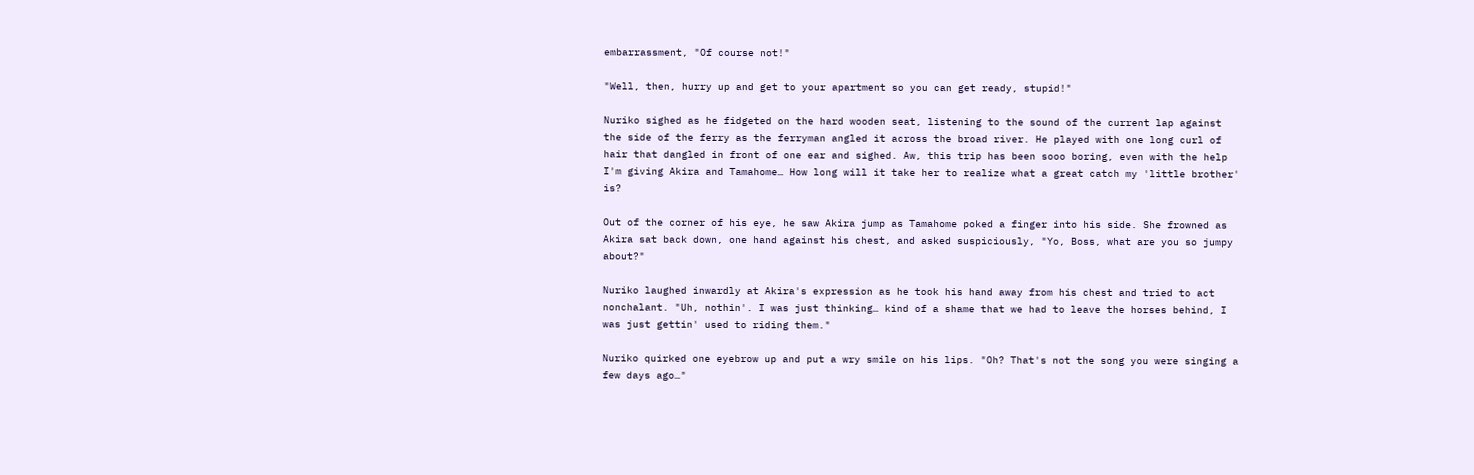embarrassment, "Of course not!"

"Well, then, hurry up and get to your apartment so you can get ready, stupid!"

Nuriko sighed as he fidgeted on the hard wooden seat, listening to the sound of the current lap against the side of the ferry as the ferryman angled it across the broad river. He played with one long curl of hair that dangled in front of one ear and sighed. Aw, this trip has been sooo boring, even with the help I'm giving Akira and Tamahome… How long will it take her to realize what a great catch my 'little brother' is?

Out of the corner of his eye, he saw Akira jump as Tamahome poked a finger into his side. She frowned as Akira sat back down, one hand against his chest, and asked suspiciously, "Yo, Boss, what are you so jumpy about?"

Nuriko laughed inwardly at Akira's expression as he took his hand away from his chest and tried to act nonchalant. "Uh, nothin'. I was just thinking… kind of a shame that we had to leave the horses behind, I was just gettin' used to riding them."

Nuriko quirked one eyebrow up and put a wry smile on his lips. "Oh? That's not the song you were singing a few days ago…"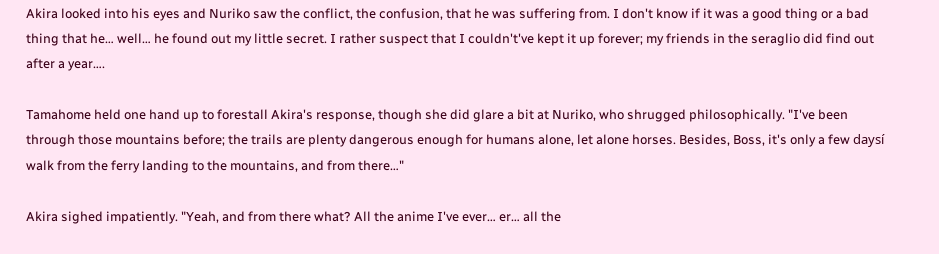Akira looked into his eyes and Nuriko saw the conflict, the confusion, that he was suffering from. I don't know if it was a good thing or a bad thing that he… well… he found out my little secret. I rather suspect that I couldn't've kept it up forever; my friends in the seraglio did find out after a year….

Tamahome held one hand up to forestall Akira's response, though she did glare a bit at Nuriko, who shrugged philosophically. "I've been through those mountains before; the trails are plenty dangerous enough for humans alone, let alone horses. Besides, Boss, it's only a few daysí walk from the ferry landing to the mountains, and from there…"

Akira sighed impatiently. "Yeah, and from there what? All the anime I've ever… er… all the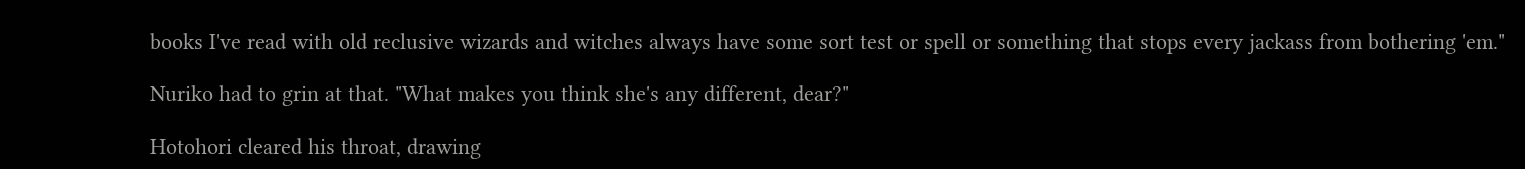books I've read with old reclusive wizards and witches always have some sort test or spell or something that stops every jackass from bothering 'em."

Nuriko had to grin at that. "What makes you think she's any different, dear?"

Hotohori cleared his throat, drawing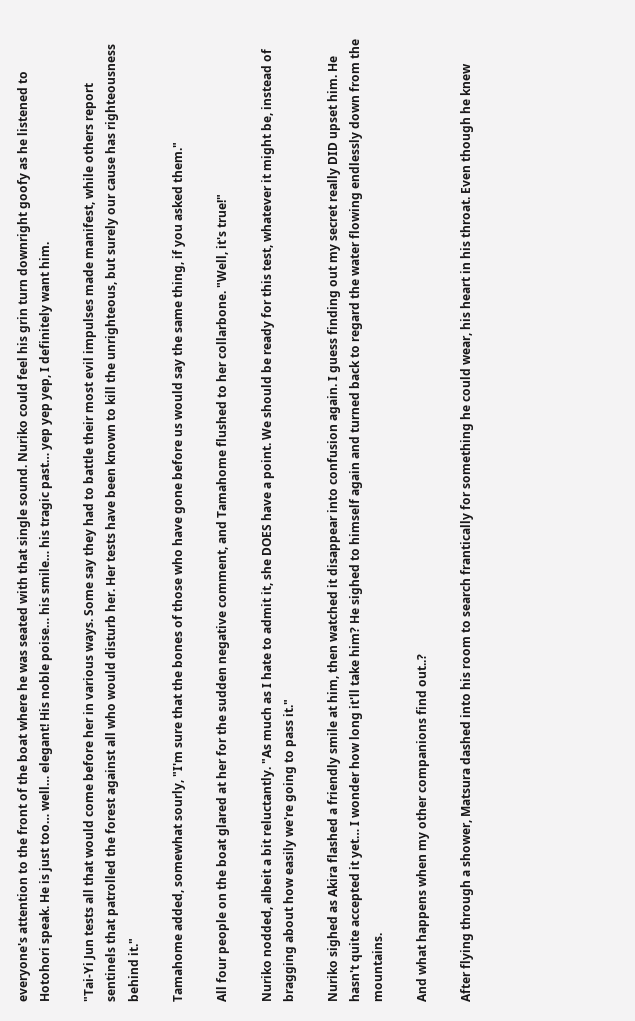everyone's attention to the front of the boat where he was seated with that single sound. Nuriko could feel his grin turn downright goofy as he listened to Hotohori speak. He is just too… well… elegant! His noble poise… his smile… his tragic past… yep yep yep, I definitely want him.

"Tai-Yi Jun tests all that would come before her in various ways. Some say they had to battle their most evil impulses made manifest, while others report sentinels that patrolled the forest against all who would disturb her. Her tests have been known to kill the unrighteous, but surely our cause has righteousness behind it."

Tamahome added, somewhat sourly, "I'm sure that the bones of those who have gone before us would say the same thing, if you asked them."

All four people on the boat glared at her for the sudden negative comment, and Tamahome flushed to her collarbone. "Well, it's true!"

Nuriko nodded, albeit a bit reluctantly. "As much as I hate to admit it, she DOES have a point. We should be ready for this test, whatever it might be, instead of bragging about how easily we're going to pass it."

Nuriko sighed as Akira flashed a friendly smile at him, then watched it disappear into confusion again. I guess finding out my secret really DID upset him. He hasn't quite accepted it yet… I wonder how long it'll take him? He sighed to himself again and turned back to regard the water flowing endlessly down from the mountains.

And what happens when my other companions find out..?

After flying through a shower, Matsura dashed into his room to search frantically for something he could wear, his heart in his throat. Even though he knew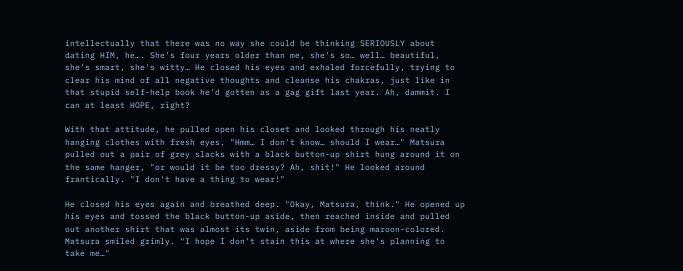intellectually that there was no way she could be thinking SERIOUSLY about dating HIM, he…. She's four years older than me, she's so… well… beautiful, she's smart, she's witty… He closed his eyes and exhaled forcefully, trying to clear his mind of all negative thoughts and cleanse his chakras, just like in that stupid self-help book he'd gotten as a gag gift last year. Ah, dammit. I can at least HOPE, right?

With that attitude, he pulled open his closet and looked through his neatly hanging clothes with fresh eyes. "Hmm… I don't know… should I wear…" Matsura pulled out a pair of grey slacks with a black button-up shirt hung around it on the same hanger, "or would it be too dressy? Ah, shit!" He looked around frantically. "I don't have a thing to wear!"

He closed his eyes again and breathed deep. "Okay, Matsura, think." He opened up his eyes and tossed the black button-up aside, then reached inside and pulled out another shirt that was almost its twin, aside from being maroon-colored. Matsura smiled grimly. "I hope I don't stain this at where she's planning to take me…"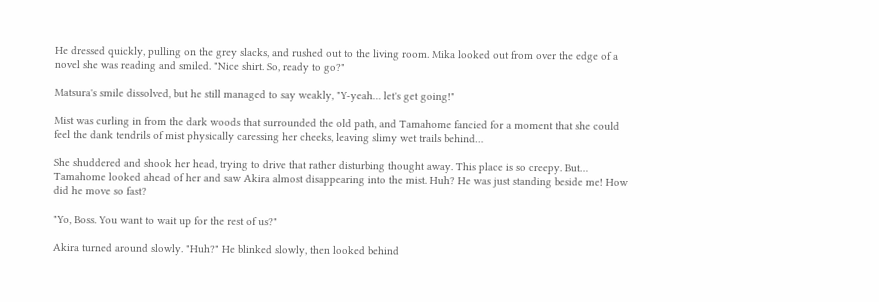He dressed quickly, pulling on the grey slacks, and rushed out to the living room. Mika looked out from over the edge of a novel she was reading and smiled. "Nice shirt. So, ready to go?"

Matsura's smile dissolved, but he still managed to say weakly, "Y-yeah… let's get going!"

Mist was curling in from the dark woods that surrounded the old path, and Tamahome fancied for a moment that she could feel the dank tendrils of mist physically caressing her cheeks, leaving slimy wet trails behind…

She shuddered and shook her head, trying to drive that rather disturbing thought away. This place is so creepy. But… Tamahome looked ahead of her and saw Akira almost disappearing into the mist. Huh? He was just standing beside me! How did he move so fast?

"Yo, Boss. You want to wait up for the rest of us?"

Akira turned around slowly. "Huh?" He blinked slowly, then looked behind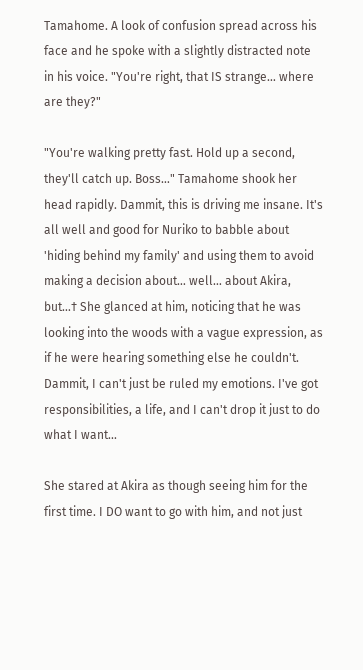Tamahome. A look of confusion spread across his face and he spoke with a slightly distracted note in his voice. "You're right, that IS strange… where are they?"

"You're walking pretty fast. Hold up a second, they'll catch up. Boss…" Tamahome shook her head rapidly. Dammit, this is driving me insane. It's all well and good for Nuriko to babble about 'hiding behind my family' and using them to avoid making a decision about… well… about Akira, but…† She glanced at him, noticing that he was looking into the woods with a vague expression, as if he were hearing something else he couldn't. Dammit, I can't just be ruled my emotions. I've got responsibilities, a life, and I can't drop it just to do what I want...

She stared at Akira as though seeing him for the first time. I DO want to go with him, and not just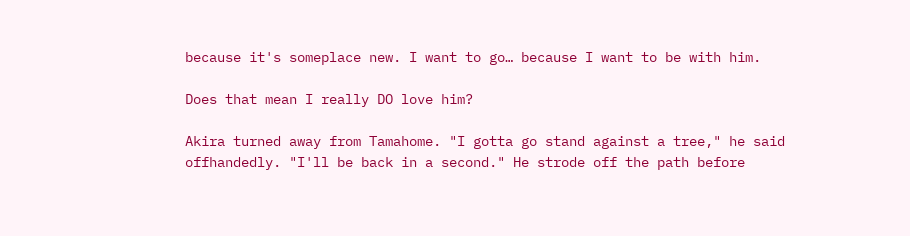because it's someplace new. I want to go… because I want to be with him.

Does that mean I really DO love him?

Akira turned away from Tamahome. "I gotta go stand against a tree," he said offhandedly. "I'll be back in a second." He strode off the path before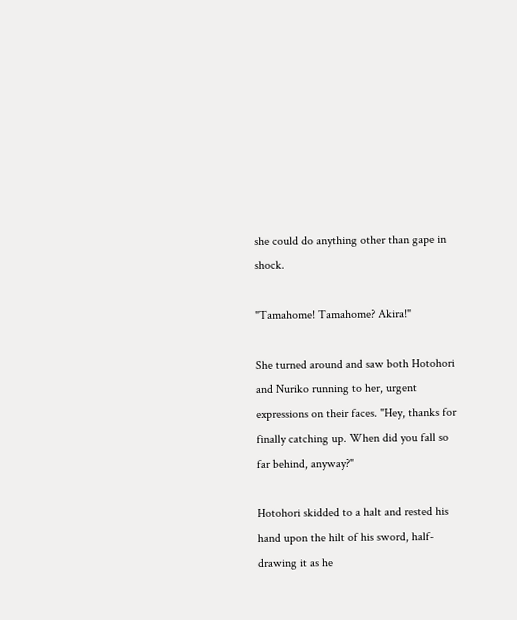she could do anything other than gape in shock.

"Tamahome! Tamahome? Akira!"

She turned around and saw both Hotohori and Nuriko running to her, urgent expressions on their faces. "Hey, thanks for finally catching up. When did you fall so far behind, anyway?"

Hotohori skidded to a halt and rested his hand upon the hilt of his sword, half-drawing it as he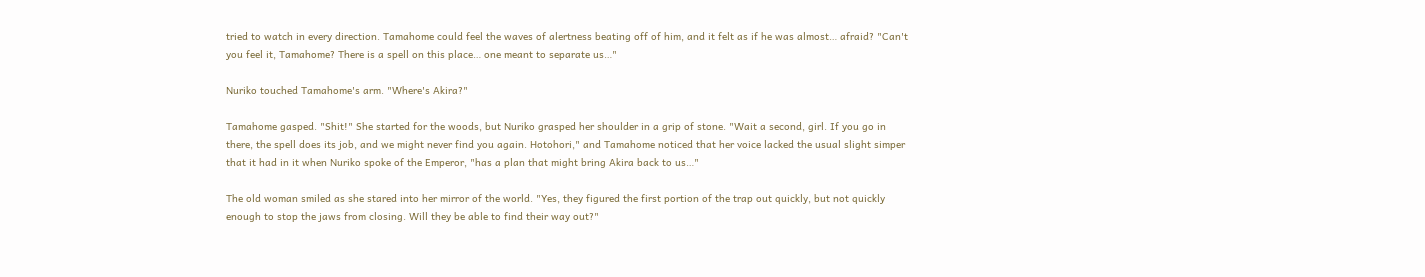tried to watch in every direction. Tamahome could feel the waves of alertness beating off of him, and it felt as if he was almost… afraid? "Can't you feel it, Tamahome? There is a spell on this place… one meant to separate us…"

Nuriko touched Tamahome's arm. "Where's Akira?"

Tamahome gasped. "Shit!" She started for the woods, but Nuriko grasped her shoulder in a grip of stone. "Wait a second, girl. If you go in there, the spell does its job, and we might never find you again. Hotohori," and Tamahome noticed that her voice lacked the usual slight simper that it had in it when Nuriko spoke of the Emperor, "has a plan that might bring Akira back to us…"

The old woman smiled as she stared into her mirror of the world. "Yes, they figured the first portion of the trap out quickly, but not quickly enough to stop the jaws from closing. Will they be able to find their way out?"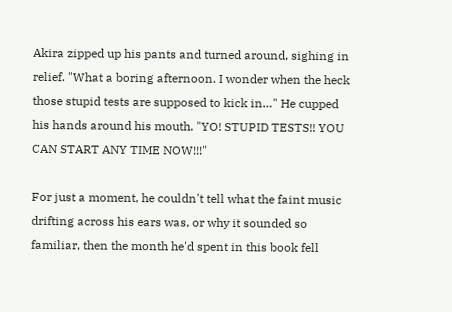Akira zipped up his pants and turned around, sighing in relief. "What a boring afternoon. I wonder when the heck those stupid tests are supposed to kick in…" He cupped his hands around his mouth. "YO! STUPID TESTS!! YOU CAN START ANY TIME NOW!!!"

For just a moment, he couldn't tell what the faint music drifting across his ears was, or why it sounded so familiar, then the month he'd spent in this book fell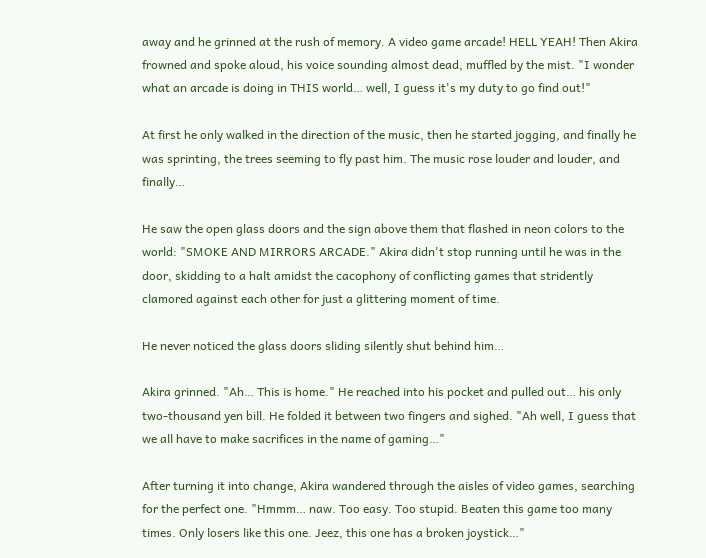away and he grinned at the rush of memory. A video game arcade! HELL YEAH! Then Akira frowned and spoke aloud, his voice sounding almost dead, muffled by the mist. "I wonder what an arcade is doing in THIS world… well, I guess it's my duty to go find out!"

At first he only walked in the direction of the music, then he started jogging, and finally he was sprinting, the trees seeming to fly past him. The music rose louder and louder, and finally…

He saw the open glass doors and the sign above them that flashed in neon colors to the world: "SMOKE AND MIRRORS ARCADE." Akira didn't stop running until he was in the door, skidding to a halt amidst the cacophony of conflicting games that stridently clamored against each other for just a glittering moment of time.

He never noticed the glass doors sliding silently shut behind him…

Akira grinned. "Ah… This is home." He reached into his pocket and pulled out… his only two-thousand yen bill. He folded it between two fingers and sighed. "Ah well, I guess that we all have to make sacrifices in the name of gaming…"

After turning it into change, Akira wandered through the aisles of video games, searching for the perfect one. "Hmmm… naw. Too easy. Too stupid. Beaten this game too many times. Only losers like this one. Jeez, this one has a broken joystick…"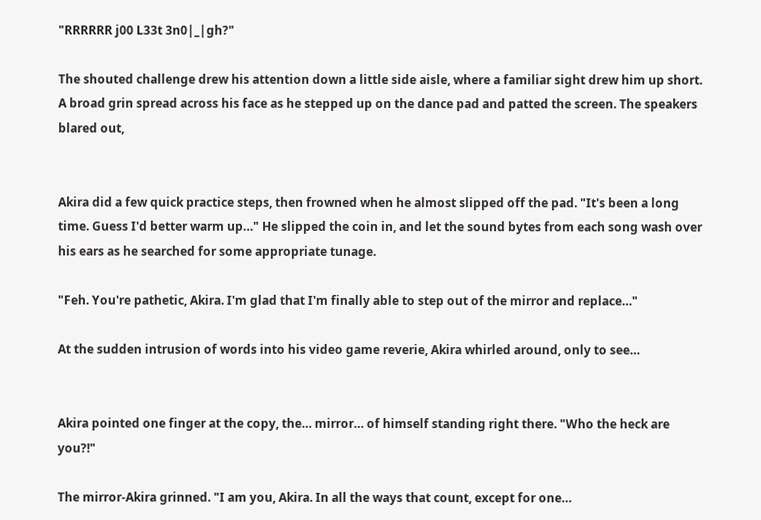"RRRRRR j00 L33t 3n0|_|gh?"

The shouted challenge drew his attention down a little side aisle, where a familiar sight drew him up short. A broad grin spread across his face as he stepped up on the dance pad and patted the screen. The speakers blared out,


Akira did a few quick practice steps, then frowned when he almost slipped off the pad. "It's been a long time. Guess I'd better warm up…" He slipped the coin in, and let the sound bytes from each song wash over his ears as he searched for some appropriate tunage.

"Feh. You're pathetic, Akira. I'm glad that I'm finally able to step out of the mirror and replace…"

At the sudden intrusion of words into his video game reverie, Akira whirled around, only to see…


Akira pointed one finger at the copy, the… mirror… of himself standing right there. "Who the heck are you?!"

The mirror-Akira grinned. "I am you, Akira. In all the ways that count, except for one…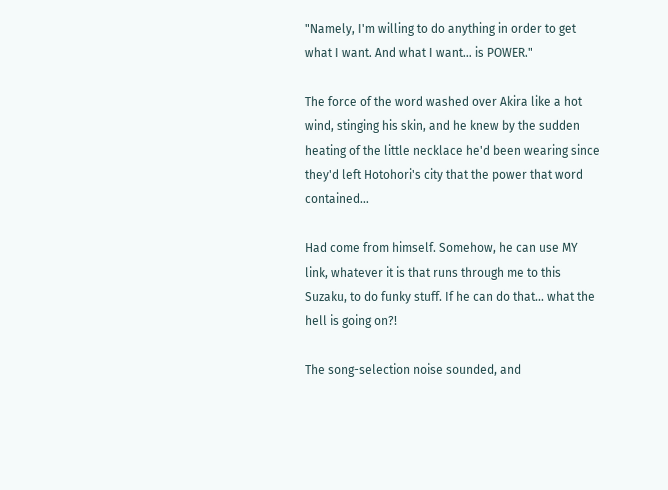"Namely, I'm willing to do anything in order to get what I want. And what I want… is POWER."

The force of the word washed over Akira like a hot wind, stinging his skin, and he knew by the sudden heating of the little necklace he'd been wearing since they'd left Hotohori's city that the power that word contained…

Had come from himself. Somehow, he can use MY link, whatever it is that runs through me to this Suzaku, to do funky stuff. If he can do that… what the hell is going on?!

The song-selection noise sounded, and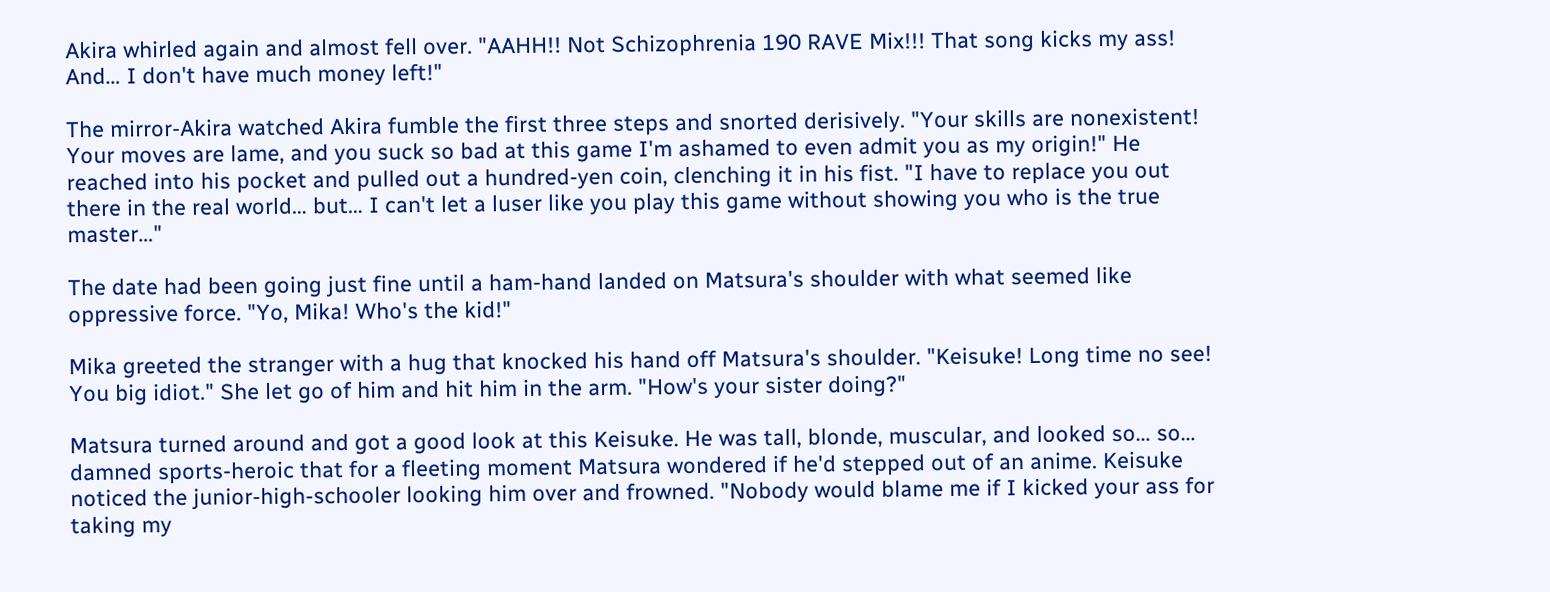Akira whirled again and almost fell over. "AAHH!! Not Schizophrenia 190 RAVE Mix!!! That song kicks my ass! And… I don't have much money left!"

The mirror-Akira watched Akira fumble the first three steps and snorted derisively. "Your skills are nonexistent! Your moves are lame, and you suck so bad at this game I'm ashamed to even admit you as my origin!" He reached into his pocket and pulled out a hundred-yen coin, clenching it in his fist. "I have to replace you out there in the real world… but… I can't let a luser like you play this game without showing you who is the true master…"

The date had been going just fine until a ham-hand landed on Matsura's shoulder with what seemed like oppressive force. "Yo, Mika! Who's the kid!"

Mika greeted the stranger with a hug that knocked his hand off Matsura's shoulder. "Keisuke! Long time no see! You big idiot." She let go of him and hit him in the arm. "How's your sister doing?"

Matsura turned around and got a good look at this Keisuke. He was tall, blonde, muscular, and looked so… so… damned sports-heroic that for a fleeting moment Matsura wondered if he'd stepped out of an anime. Keisuke noticed the junior-high-schooler looking him over and frowned. "Nobody would blame me if I kicked your ass for taking my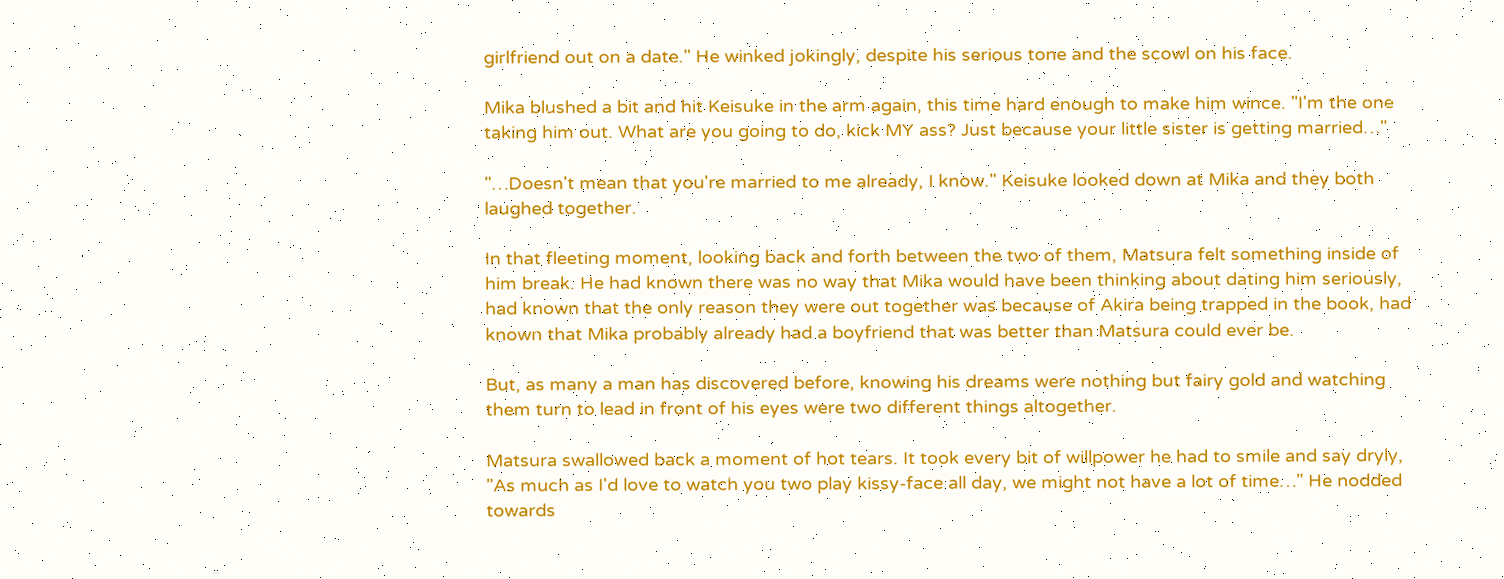girlfriend out on a date." He winked jokingly, despite his serious tone and the scowl on his face.

Mika blushed a bit and hit Keisuke in the arm again, this time hard enough to make him wince. "I'm the one taking him out. What are you going to do, kick MY ass? Just because your little sister is getting married…"

"…Doesn't mean that you're married to me already, I know." Keisuke looked down at Mika and they both laughed together.

In that fleeting moment, looking back and forth between the two of them, Matsura felt something inside of him break. He had known there was no way that Mika would have been thinking about dating him seriously, had known that the only reason they were out together was because of Akira being trapped in the book, had known that Mika probably already had a boyfriend that was better than Matsura could ever be.

But, as many a man has discovered before, knowing his dreams were nothing but fairy gold and watching them turn to lead in front of his eyes were two different things altogether.

Matsura swallowed back a moment of hot tears. It took every bit of willpower he had to smile and say dryly, "As much as I'd love to watch you two play kissy-face all day, we might not have a lot of time…" He nodded towards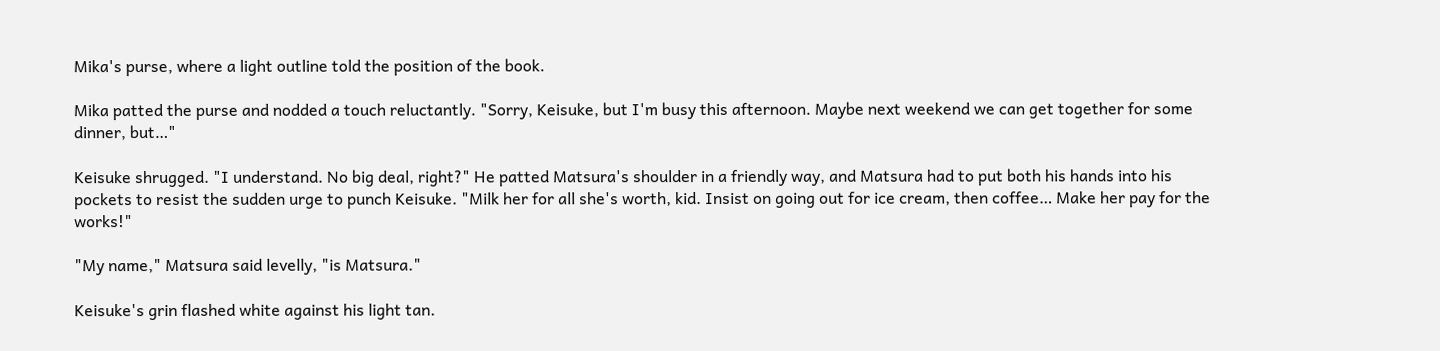Mika's purse, where a light outline told the position of the book.

Mika patted the purse and nodded a touch reluctantly. "Sorry, Keisuke, but I'm busy this afternoon. Maybe next weekend we can get together for some dinner, but…"

Keisuke shrugged. "I understand. No big deal, right?" He patted Matsura's shoulder in a friendly way, and Matsura had to put both his hands into his pockets to resist the sudden urge to punch Keisuke. "Milk her for all she's worth, kid. Insist on going out for ice cream, then coffee… Make her pay for the works!"

"My name," Matsura said levelly, "is Matsura."

Keisuke's grin flashed white against his light tan.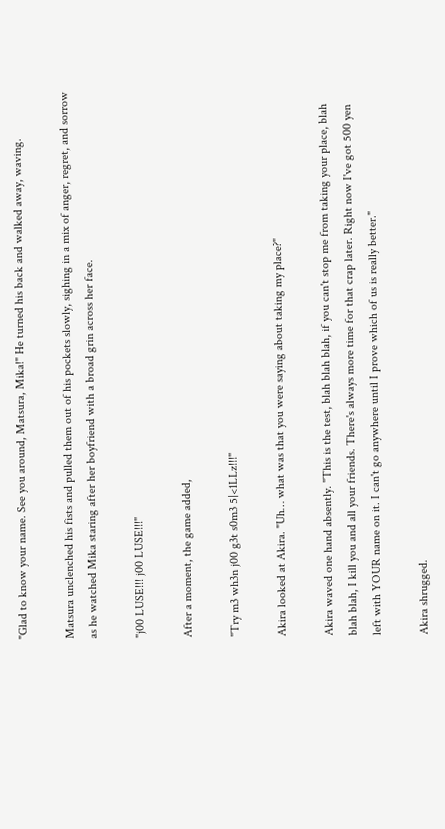"Glad to know your name. See you around, Matsura, Mika!" He turned his back and walked away, waving.

Matsura unclenched his fists and pulled them out of his pockets slowly, sighing in a mix of anger, regret, and sorrow as he watched Mika staring after her boyfriend with a broad grin across her face.

"j00 LUSE!!! j00 LUSE!!!"

After a moment, the game added,

"Try m3 wh3n j00 g3t s0m3 5|<1LLz!!!"

Akira looked at Akira. "Uh… what was that you were saying about taking my place?"

Akira waved one hand absently. "This is the test, blah blah blah, if you can't stop me from taking your place, blah blah blah, I kill you and all your friends. There's always more time for that crap later. Right now I've got 500 yen left with YOUR name on it. I can't go anywhere until I prove which of us is really better."

Akira shrugged.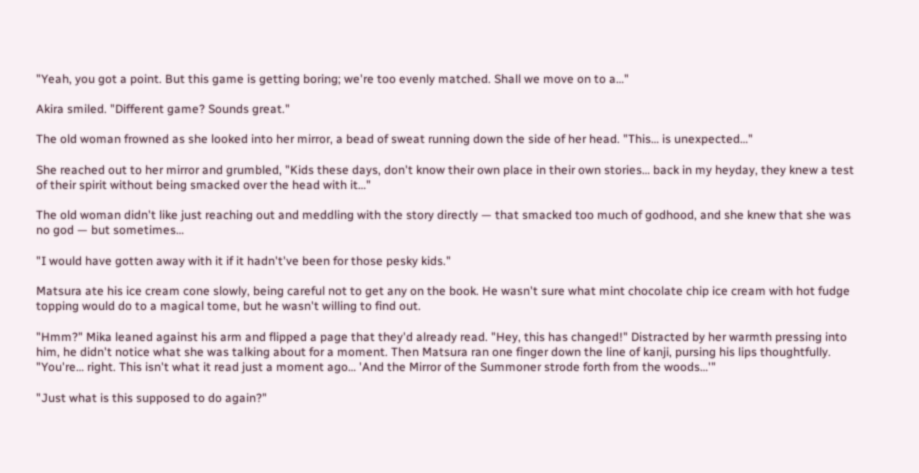"Yeah, you got a point. But this game is getting boring; we're too evenly matched. Shall we move on to a…"

Akira smiled. "Different game? Sounds great."

The old woman frowned as she looked into her mirror, a bead of sweat running down the side of her head. "This… is unexpected…"

She reached out to her mirror and grumbled, "Kids these days, don't know their own place in their own stories… back in my heyday, they knew a test of their spirit without being smacked over the head with it…"

The old woman didn't like just reaching out and meddling with the story directly — that smacked too much of godhood, and she knew that she was no god — but sometimes…

"I would have gotten away with it if it hadn't've been for those pesky kids."

Matsura ate his ice cream cone slowly, being careful not to get any on the book. He wasn't sure what mint chocolate chip ice cream with hot fudge topping would do to a magical tome, but he wasn't willing to find out.

"Hmm?" Mika leaned against his arm and flipped a page that they'd already read. "Hey, this has changed!" Distracted by her warmth pressing into him, he didn't notice what she was talking about for a moment. Then Matsura ran one finger down the line of kanji, pursing his lips thoughtfully. "You're… right. This isn't what it read just a moment ago… 'And the Mirror of the Summoner strode forth from the woods…'"

"Just what is this supposed to do again?"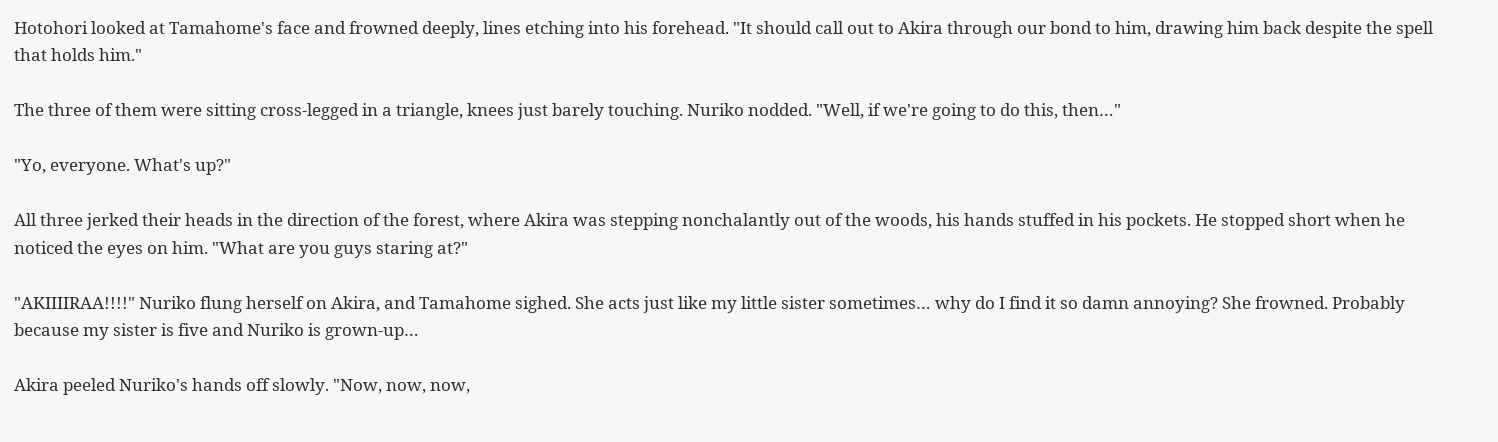Hotohori looked at Tamahome's face and frowned deeply, lines etching into his forehead. "It should call out to Akira through our bond to him, drawing him back despite the spell that holds him."

The three of them were sitting cross-legged in a triangle, knees just barely touching. Nuriko nodded. "Well, if we're going to do this, then…"

"Yo, everyone. What's up?"

All three jerked their heads in the direction of the forest, where Akira was stepping nonchalantly out of the woods, his hands stuffed in his pockets. He stopped short when he noticed the eyes on him. "What are you guys staring at?"

"AKIIIIRAA!!!!" Nuriko flung herself on Akira, and Tamahome sighed. She acts just like my little sister sometimes… why do I find it so damn annoying? She frowned. Probably because my sister is five and Nuriko is grown-up…

Akira peeled Nuriko's hands off slowly. "Now, now, now,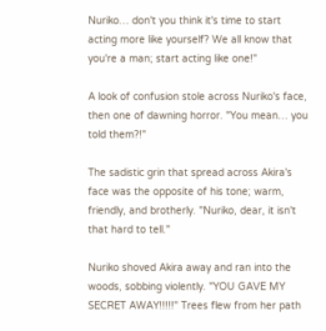Nuriko… don't you think it's time to start acting more like yourself? We all know that you're a man; start acting like one!"

A look of confusion stole across Nuriko's face, then one of dawning horror. "You mean… you told them?!"

The sadistic grin that spread across Akira's face was the opposite of his tone; warm, friendly, and brotherly. "Nuriko, dear, it isn't that hard to tell."

Nuriko shoved Akira away and ran into the woods, sobbing violently. "YOU GAVE MY SECRET AWAY!!!!!" Trees flew from her path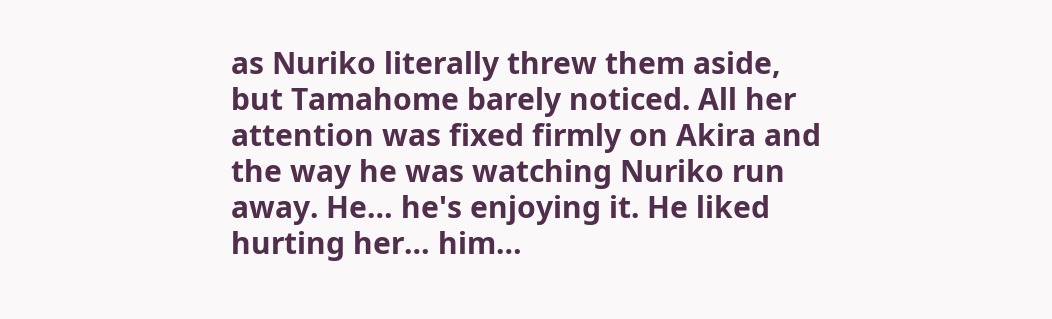as Nuriko literally threw them aside, but Tamahome barely noticed. All her attention was fixed firmly on Akira and the way he was watching Nuriko run away. He… he's enjoying it. He liked hurting her… him…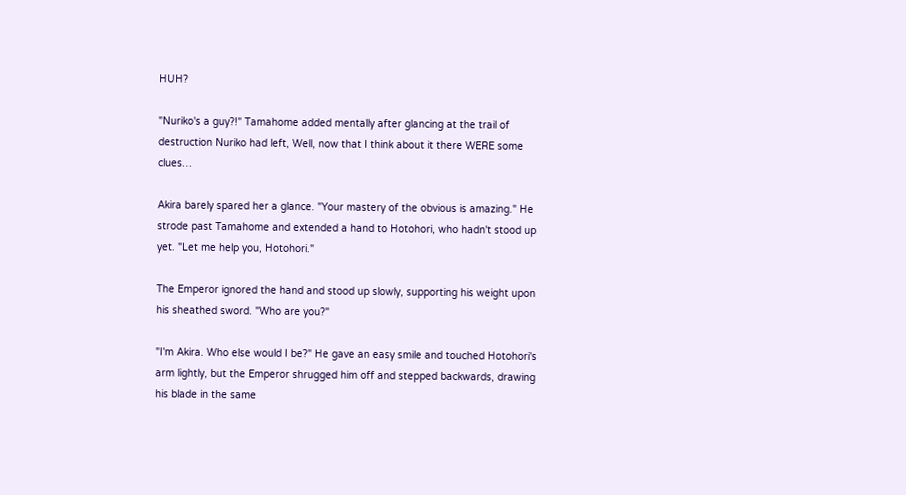HUH?

"Nuriko's a guy?!" Tamahome added mentally after glancing at the trail of destruction Nuriko had left, Well, now that I think about it there WERE some clues…

Akira barely spared her a glance. "Your mastery of the obvious is amazing." He strode past Tamahome and extended a hand to Hotohori, who hadn't stood up yet. "Let me help you, Hotohori."

The Emperor ignored the hand and stood up slowly, supporting his weight upon his sheathed sword. "Who are you?"

"I'm Akira. Who else would I be?" He gave an easy smile and touched Hotohori's arm lightly, but the Emperor shrugged him off and stepped backwards, drawing his blade in the same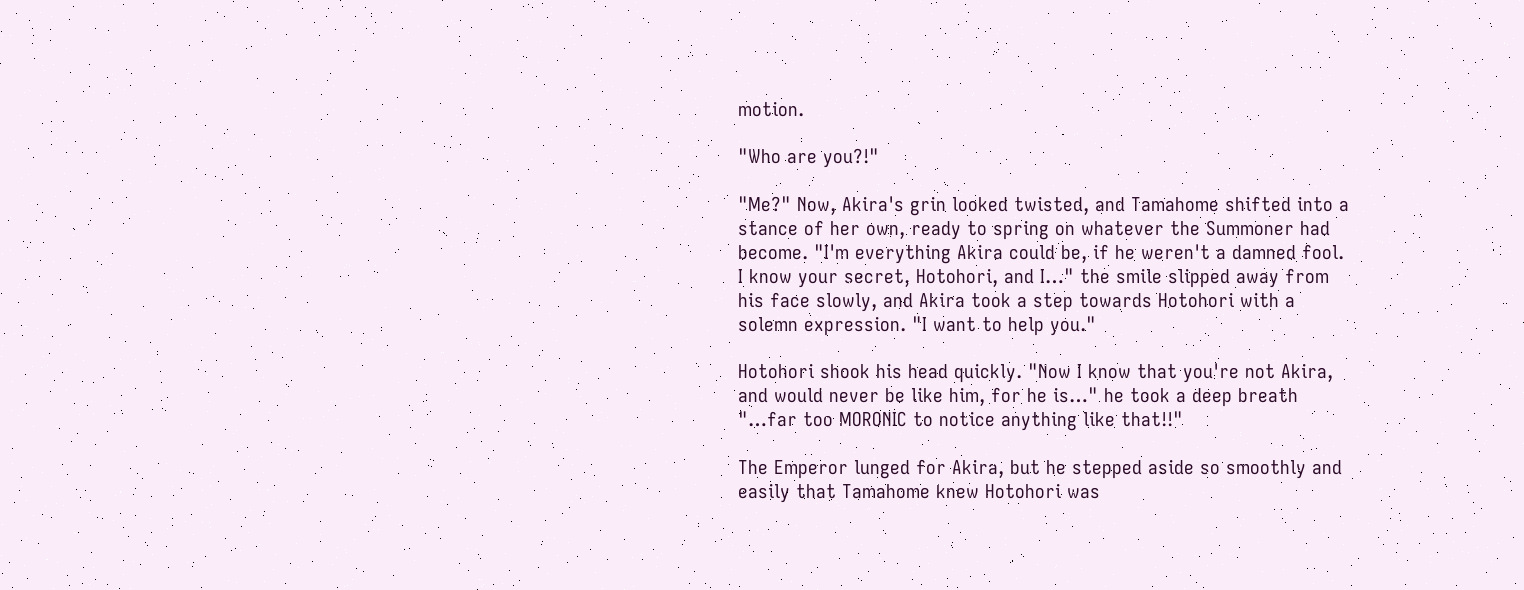motion.

"Who are you?!"

"Me?" Now, Akira's grin looked twisted, and Tamahome shifted into a stance of her own, ready to spring on whatever the Summoner had become. "I'm everything Akira could be, if he weren't a damned fool. I know your secret, Hotohori, and I…" the smile slipped away from his face slowly, and Akira took a step towards Hotohori with a solemn expression. "I want to help you."

Hotohori shook his head quickly. "Now I know that you're not Akira, and would never be like him, for he is…" he took a deep breath "…far too MORONIC to notice anything like that!!"

The Emperor lunged for Akira, but he stepped aside so smoothly and easily that Tamahome knew Hotohori was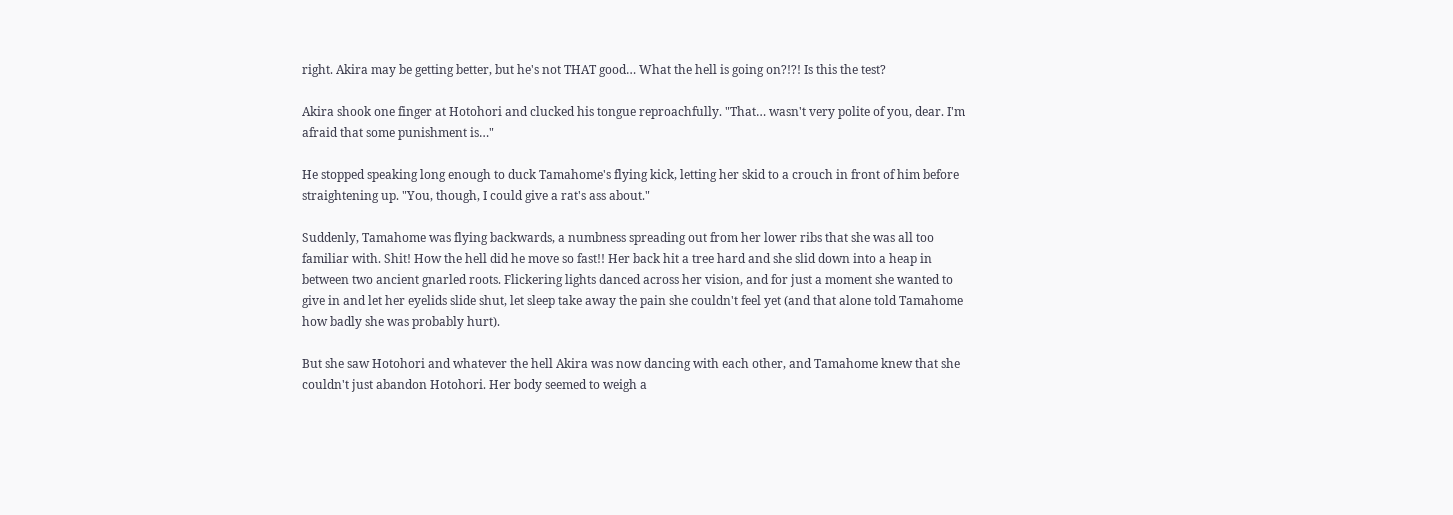right. Akira may be getting better, but he's not THAT good… What the hell is going on?!?! Is this the test?

Akira shook one finger at Hotohori and clucked his tongue reproachfully. "That… wasn't very polite of you, dear. I'm afraid that some punishment is…"

He stopped speaking long enough to duck Tamahome's flying kick, letting her skid to a crouch in front of him before straightening up. "You, though, I could give a rat's ass about."

Suddenly, Tamahome was flying backwards, a numbness spreading out from her lower ribs that she was all too familiar with. Shit! How the hell did he move so fast!! Her back hit a tree hard and she slid down into a heap in between two ancient gnarled roots. Flickering lights danced across her vision, and for just a moment she wanted to give in and let her eyelids slide shut, let sleep take away the pain she couldn't feel yet (and that alone told Tamahome how badly she was probably hurt).

But she saw Hotohori and whatever the hell Akira was now dancing with each other, and Tamahome knew that she couldn't just abandon Hotohori. Her body seemed to weigh a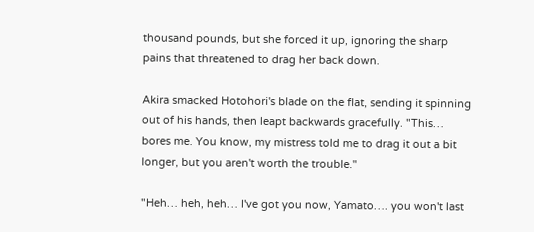thousand pounds, but she forced it up, ignoring the sharp pains that threatened to drag her back down.

Akira smacked Hotohori's blade on the flat, sending it spinning out of his hands, then leapt backwards gracefully. "This… bores me. You know, my mistress told me to drag it out a bit longer, but you aren't worth the trouble."

"Heh… heh, heh… I've got you now, Yamato…. you won't last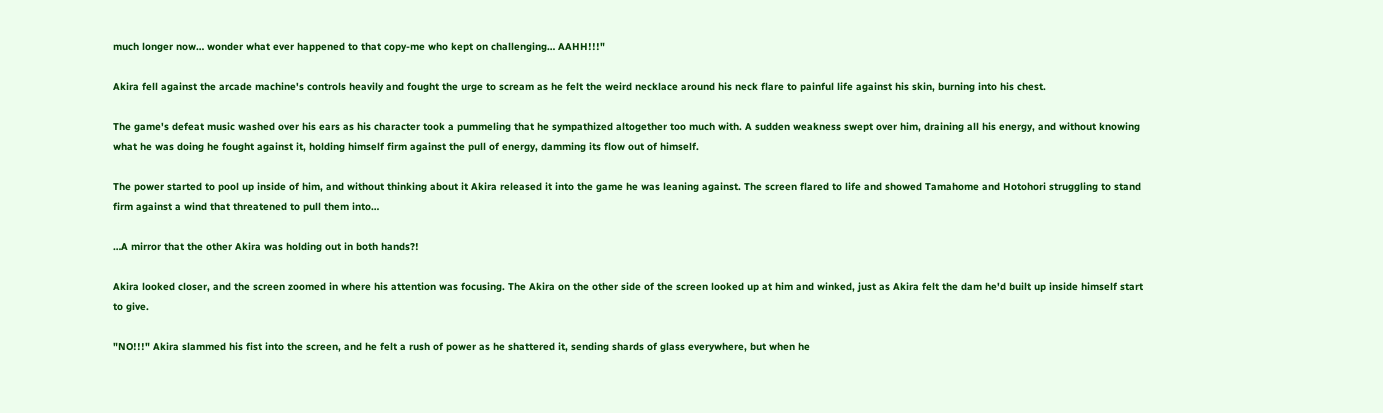much longer now… wonder what ever happened to that copy-me who kept on challenging… AAHH!!!"

Akira fell against the arcade machine's controls heavily and fought the urge to scream as he felt the weird necklace around his neck flare to painful life against his skin, burning into his chest.

The game's defeat music washed over his ears as his character took a pummeling that he sympathized altogether too much with. A sudden weakness swept over him, draining all his energy, and without knowing what he was doing he fought against it, holding himself firm against the pull of energy, damming its flow out of himself.

The power started to pool up inside of him, and without thinking about it Akira released it into the game he was leaning against. The screen flared to life and showed Tamahome and Hotohori struggling to stand firm against a wind that threatened to pull them into…

…A mirror that the other Akira was holding out in both hands?!

Akira looked closer, and the screen zoomed in where his attention was focusing. The Akira on the other side of the screen looked up at him and winked, just as Akira felt the dam he'd built up inside himself start to give.

"NO!!!" Akira slammed his fist into the screen, and he felt a rush of power as he shattered it, sending shards of glass everywhere, but when he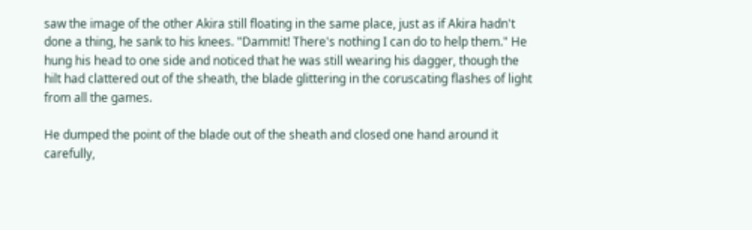saw the image of the other Akira still floating in the same place, just as if Akira hadn't done a thing, he sank to his knees. "Dammit! There's nothing I can do to help them." He hung his head to one side and noticed that he was still wearing his dagger, though the hilt had clattered out of the sheath, the blade glittering in the coruscating flashes of light from all the games.

He dumped the point of the blade out of the sheath and closed one hand around it carefully,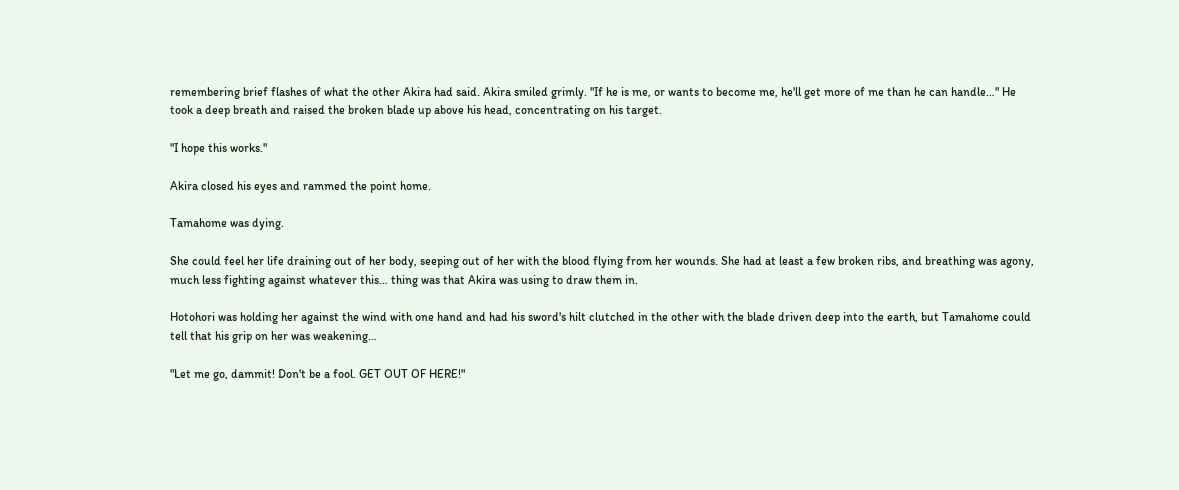remembering brief flashes of what the other Akira had said. Akira smiled grimly. "If he is me, or wants to become me, he'll get more of me than he can handle…" He took a deep breath and raised the broken blade up above his head, concentrating on his target.

"I hope this works."

Akira closed his eyes and rammed the point home.

Tamahome was dying.

She could feel her life draining out of her body, seeping out of her with the blood flying from her wounds. She had at least a few broken ribs, and breathing was agony, much less fighting against whatever this… thing was that Akira was using to draw them in.

Hotohori was holding her against the wind with one hand and had his sword's hilt clutched in the other with the blade driven deep into the earth, but Tamahome could tell that his grip on her was weakening…

"Let me go, dammit! Don't be a fool. GET OUT OF HERE!"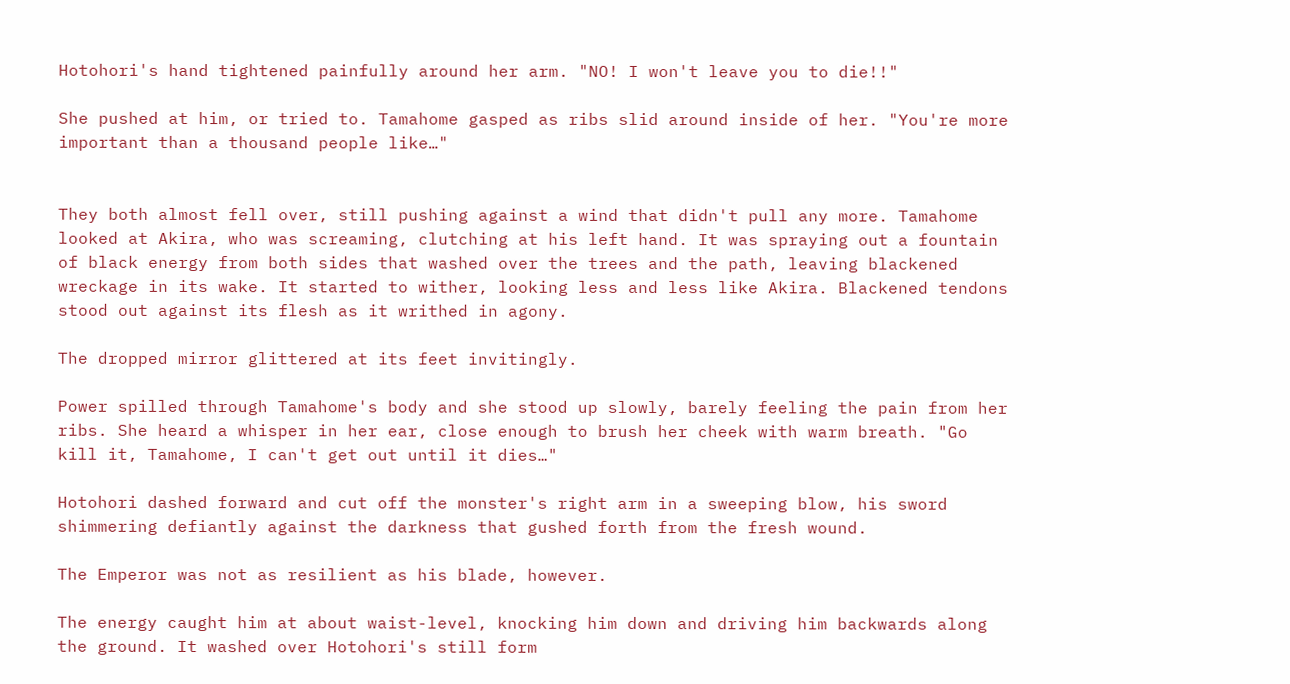Hotohori's hand tightened painfully around her arm. "NO! I won't leave you to die!!"

She pushed at him, or tried to. Tamahome gasped as ribs slid around inside of her. "You're more important than a thousand people like…"


They both almost fell over, still pushing against a wind that didn't pull any more. Tamahome looked at Akira, who was screaming, clutching at his left hand. It was spraying out a fountain of black energy from both sides that washed over the trees and the path, leaving blackened wreckage in its wake. It started to wither, looking less and less like Akira. Blackened tendons stood out against its flesh as it writhed in agony.

The dropped mirror glittered at its feet invitingly.

Power spilled through Tamahome's body and she stood up slowly, barely feeling the pain from her ribs. She heard a whisper in her ear, close enough to brush her cheek with warm breath. "Go kill it, Tamahome, I can't get out until it dies…"

Hotohori dashed forward and cut off the monster's right arm in a sweeping blow, his sword shimmering defiantly against the darkness that gushed forth from the fresh wound.

The Emperor was not as resilient as his blade, however.

The energy caught him at about waist-level, knocking him down and driving him backwards along the ground. It washed over Hotohori's still form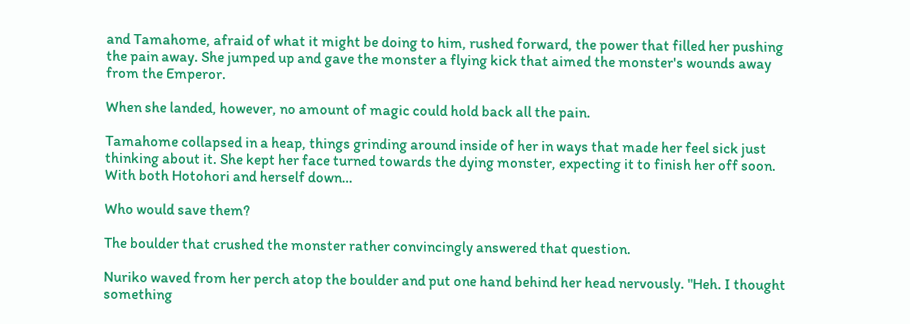and Tamahome, afraid of what it might be doing to him, rushed forward, the power that filled her pushing the pain away. She jumped up and gave the monster a flying kick that aimed the monster's wounds away from the Emperor.

When she landed, however, no amount of magic could hold back all the pain.

Tamahome collapsed in a heap, things grinding around inside of her in ways that made her feel sick just thinking about it. She kept her face turned towards the dying monster, expecting it to finish her off soon. With both Hotohori and herself down…

Who would save them?

The boulder that crushed the monster rather convincingly answered that question.

Nuriko waved from her perch atop the boulder and put one hand behind her head nervously. "Heh. I thought something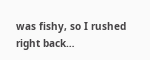was fishy, so I rushed right back…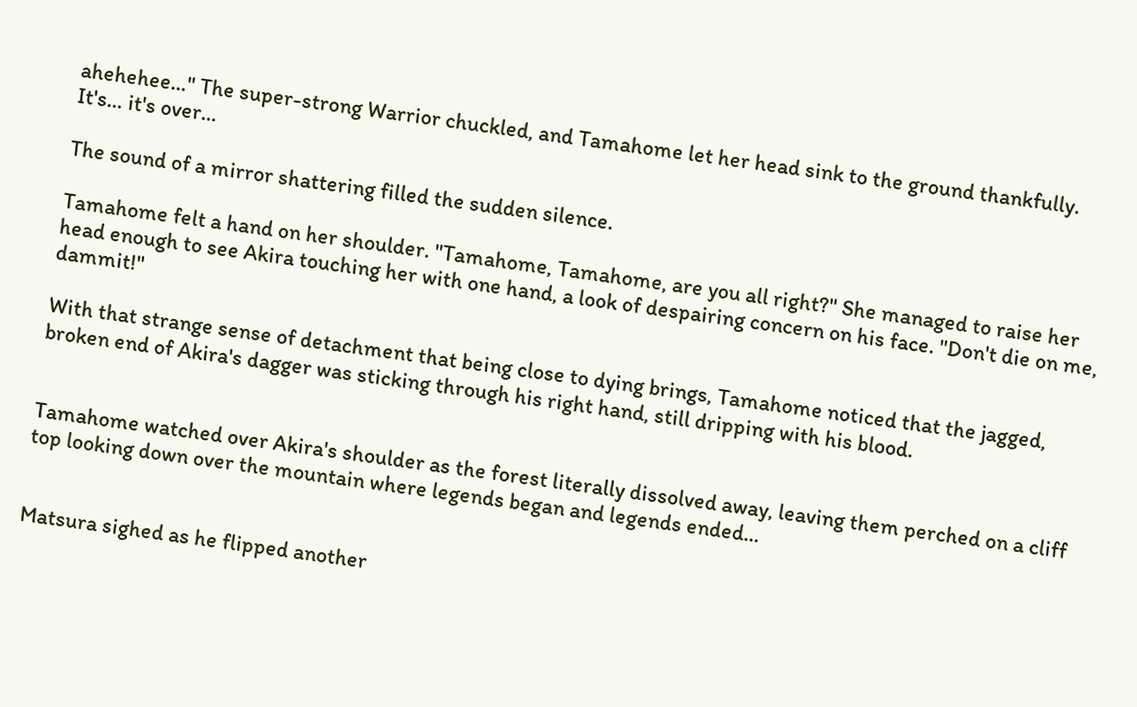ahehehee…" The super-strong Warrior chuckled, and Tamahome let her head sink to the ground thankfully. It's… it's over…

The sound of a mirror shattering filled the sudden silence.

Tamahome felt a hand on her shoulder. "Tamahome, Tamahome, are you all right?" She managed to raise her head enough to see Akira touching her with one hand, a look of despairing concern on his face. "Don't die on me, dammit!"

With that strange sense of detachment that being close to dying brings, Tamahome noticed that the jagged, broken end of Akira's dagger was sticking through his right hand, still dripping with his blood.


Tamahome watched over Akira's shoulder as the forest literally dissolved away, leaving them perched on a cliff top looking down over the mountain where legends began and legends ended…


Matsura sighed as he flipped another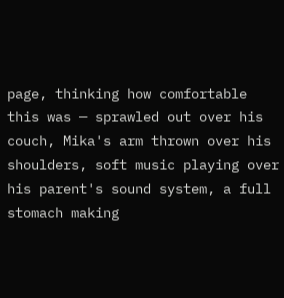page, thinking how comfortable this was — sprawled out over his couch, Mika's arm thrown over his shoulders, soft music playing over his parent's sound system, a full stomach making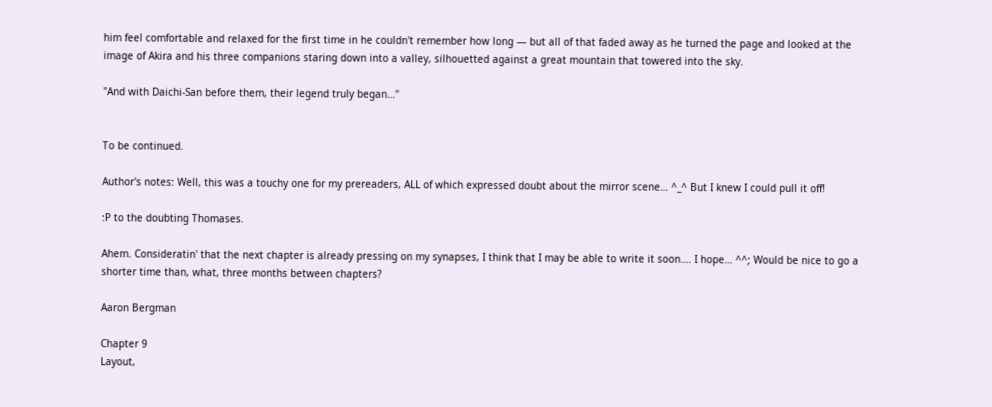him feel comfortable and relaxed for the first time in he couldn't remember how long — but all of that faded away as he turned the page and looked at the image of Akira and his three companions staring down into a valley, silhouetted against a great mountain that towered into the sky.

"And with Daichi-San before them, their legend truly began…"


To be continued.

Author's notes: Well, this was a touchy one for my prereaders, ALL of which expressed doubt about the mirror scene… ^_^ But I knew I could pull it off!

:P to the doubting Thomases.

Ahem. Consideratin' that the next chapter is already pressing on my synapses, I think that I may be able to write it soon…. I hope… ^^; Would be nice to go a shorter time than, what, three months between chapters?

Aaron Bergman

Chapter 9
Layout,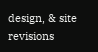design, & site revisions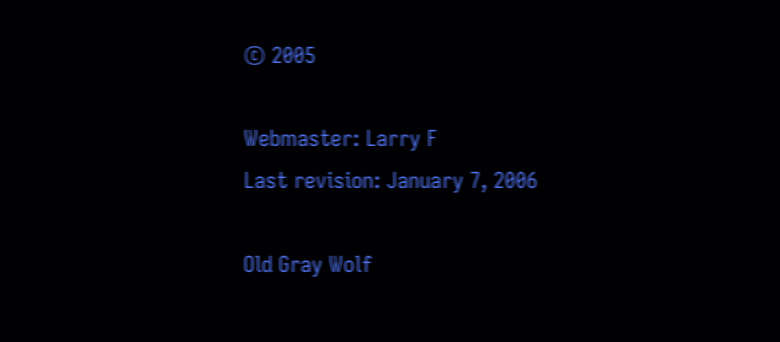© 2005

Webmaster: Larry F
Last revision: January 7, 2006

Old Gray Wolf